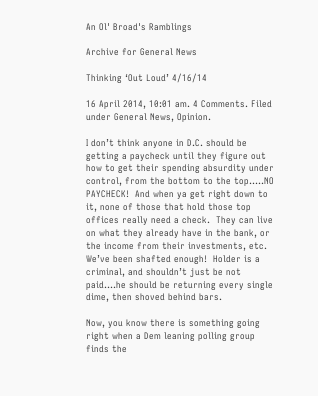An Ol' Broad's Ramblings

Archive for General News

Thinking ‘Out Loud’ 4/16/14

16 April 2014, 10:01 am. 4 Comments. Filed under General News, Opinion.

I don’t think anyone in D.C. should be getting a paycheck until they figure out how to get their spending absurdity under control, from the bottom to the top…..NO PAYCHECK!  And when ya get right down to it, none of those that hold those top offices really need a check.  They can live on what they already have in the bank, or the income from their investments, etc.  We’ve been shafted enough!  Holder is a criminal, and shouldn’t just be not paid….he should be returning every single dime, then shoved behind bars.

Now, you know there is something going right when a Dem leaning polling group finds the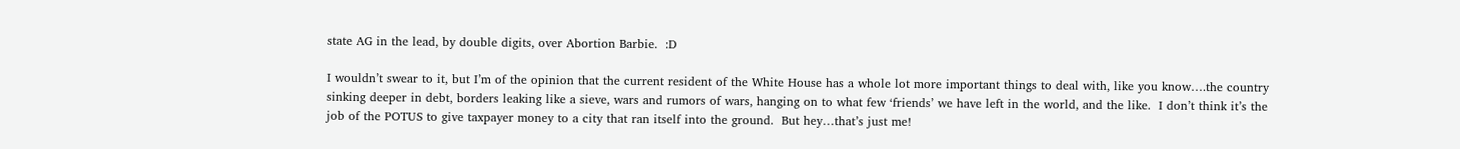state AG in the lead, by double digits, over Abortion Barbie.  :D

I wouldn’t swear to it, but I’m of the opinion that the current resident of the White House has a whole lot more important things to deal with, like you know….the country sinking deeper in debt, borders leaking like a sieve, wars and rumors of wars, hanging on to what few ‘friends’ we have left in the world, and the like.  I don’t think it’s the job of the POTUS to give taxpayer money to a city that ran itself into the ground.  But hey…that’s just me!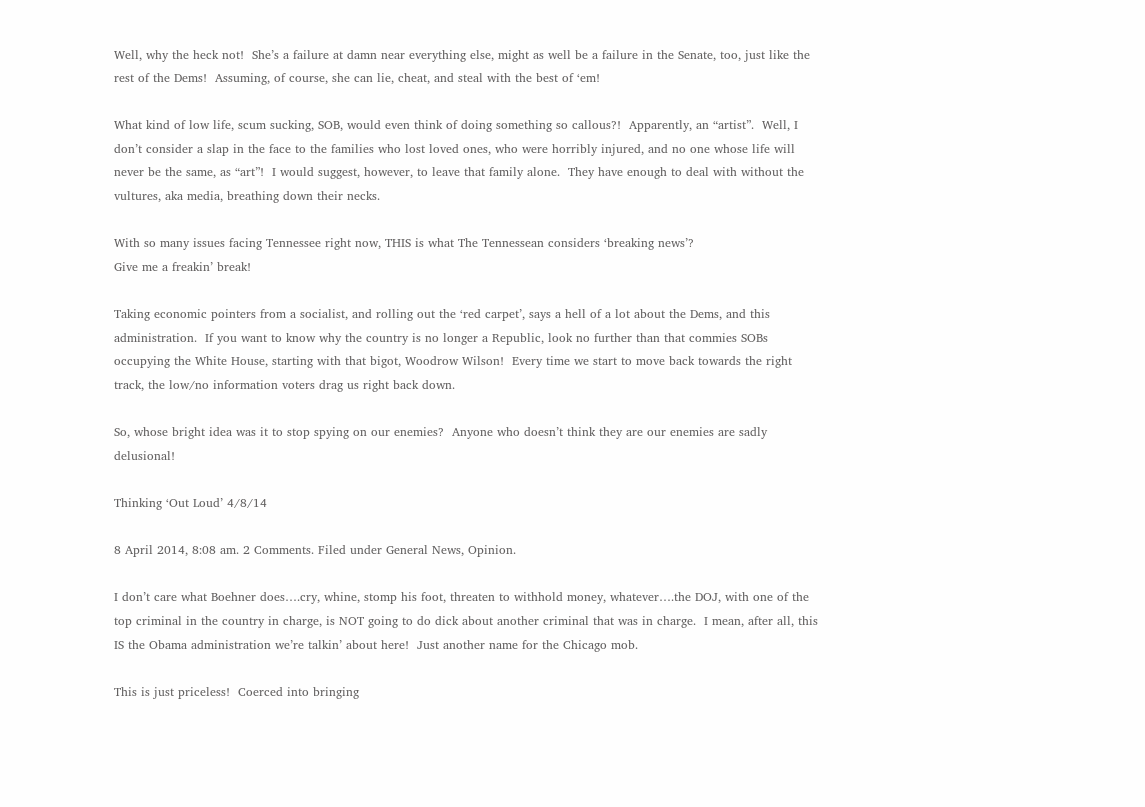Well, why the heck not!  She’s a failure at damn near everything else, might as well be a failure in the Senate, too, just like the rest of the Dems!  Assuming, of course, she can lie, cheat, and steal with the best of ‘em!

What kind of low life, scum sucking, SOB, would even think of doing something so callous?!  Apparently, an “artist”.  Well, I don’t consider a slap in the face to the families who lost loved ones, who were horribly injured, and no one whose life will never be the same, as “art”!  I would suggest, however, to leave that family alone.  They have enough to deal with without the vultures, aka media, breathing down their necks.

With so many issues facing Tennessee right now, THIS is what The Tennessean considers ‘breaking news’?
Give me a freakin’ break!

Taking economic pointers from a socialist, and rolling out the ‘red carpet’, says a hell of a lot about the Dems, and this administration.  If you want to know why the country is no longer a Republic, look no further than that commies SOBs occupying the White House, starting with that bigot, Woodrow Wilson!  Every time we start to move back towards the right track, the low/no information voters drag us right back down.

So, whose bright idea was it to stop spying on our enemies?  Anyone who doesn’t think they are our enemies are sadly delusional!

Thinking ‘Out Loud’ 4/8/14

8 April 2014, 8:08 am. 2 Comments. Filed under General News, Opinion.

I don’t care what Boehner does….cry, whine, stomp his foot, threaten to withhold money, whatever….the DOJ, with one of the top criminal in the country in charge, is NOT going to do dick about another criminal that was in charge.  I mean, after all, this IS the Obama administration we’re talkin’ about here!  Just another name for the Chicago mob.

This is just priceless!  Coerced into bringing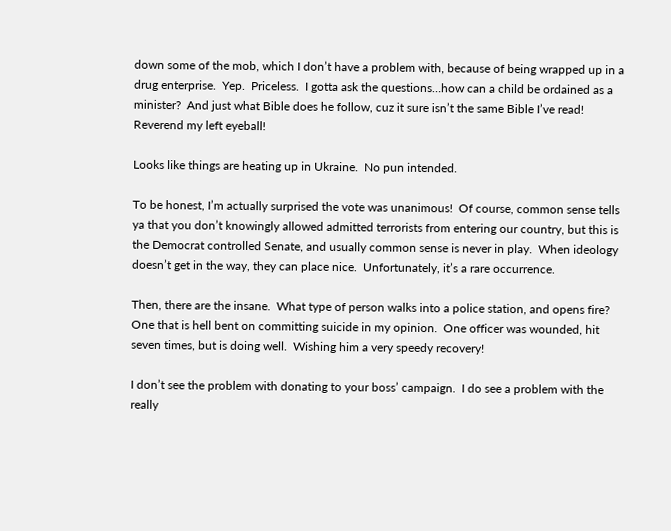down some of the mob, which I don’t have a problem with, because of being wrapped up in a drug enterprise.  Yep.  Priceless.  I gotta ask the questions…how can a child be ordained as a minister?  And just what Bible does he follow, cuz it sure isn’t the same Bible I’ve read!  Reverend my left eyeball!

Looks like things are heating up in Ukraine.  No pun intended.

To be honest, I’m actually surprised the vote was unanimous!  Of course, common sense tells ya that you don’t knowingly allowed admitted terrorists from entering our country, but this is the Democrat controlled Senate, and usually common sense is never in play.  When ideology doesn’t get in the way, they can place nice.  Unfortunately, it’s a rare occurrence.

Then, there are the insane.  What type of person walks into a police station, and opens fire?  One that is hell bent on committing suicide in my opinion.  One officer was wounded, hit seven times, but is doing well.  Wishing him a very speedy recovery!

I don’t see the problem with donating to your boss’ campaign.  I do see a problem with the really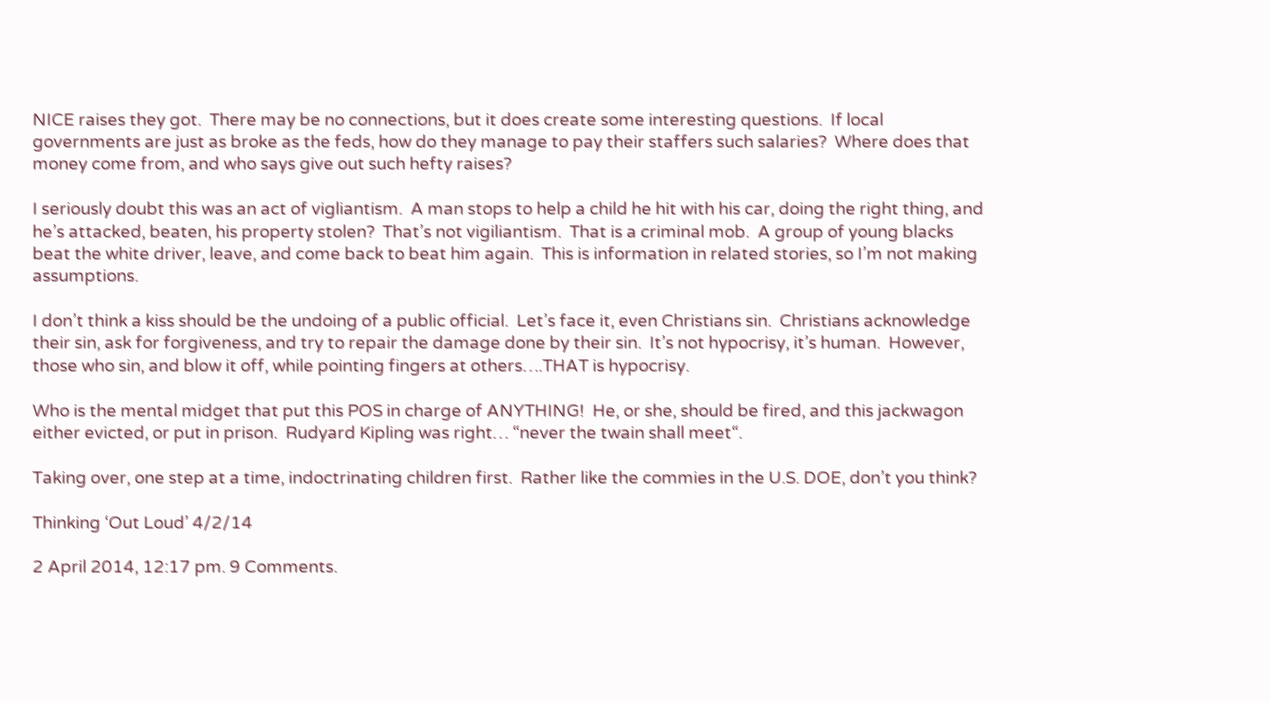NICE raises they got.  There may be no connections, but it does create some interesting questions.  If local governments are just as broke as the feds, how do they manage to pay their staffers such salaries?  Where does that money come from, and who says give out such hefty raises?

I seriously doubt this was an act of vigliantism.  A man stops to help a child he hit with his car, doing the right thing, and he’s attacked, beaten, his property stolen?  That’s not vigiliantism.  That is a criminal mob.  A group of young blacks beat the white driver, leave, and come back to beat him again.  This is information in related stories, so I’m not making assumptions.

I don’t think a kiss should be the undoing of a public official.  Let’s face it, even Christians sin.  Christians acknowledge their sin, ask for forgiveness, and try to repair the damage done by their sin.  It’s not hypocrisy, it’s human.  However, those who sin, and blow it off, while pointing fingers at others….THAT is hypocrisy.

Who is the mental midget that put this POS in charge of ANYTHING!  He, or she, should be fired, and this jackwagon either evicted, or put in prison.  Rudyard Kipling was right… “never the twain shall meet“.

Taking over, one step at a time, indoctrinating children first.  Rather like the commies in the U.S. DOE, don’t you think?

Thinking ‘Out Loud’ 4/2/14

2 April 2014, 12:17 pm. 9 Comments.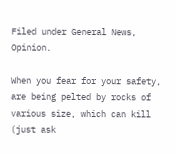Filed under General News, Opinion.

When you fear for your safety, are being pelted by rocks of various size, which can kill (just ask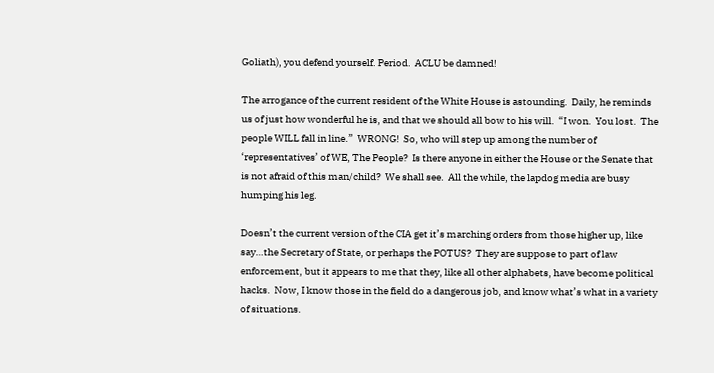Goliath), you defend yourself. Period.  ACLU be damned!

The arrogance of the current resident of the White House is astounding.  Daily, he reminds us of just how wonderful he is, and that we should all bow to his will.  “I won.  You lost.  The people WILL fall in line.”  WRONG!  So, who will step up among the number of ‘representatives’ of WE, The People?  Is there anyone in either the House or the Senate that is not afraid of this man/child?  We shall see.  All the while, the lapdog media are busy humping his leg.

Doesn’t the current version of the CIA get it’s marching orders from those higher up, like say…the Secretary of State, or perhaps the POTUS?  They are suppose to part of law enforcement, but it appears to me that they, like all other alphabets, have become political hacks.  Now, I know those in the field do a dangerous job, and know what’s what in a variety of situations.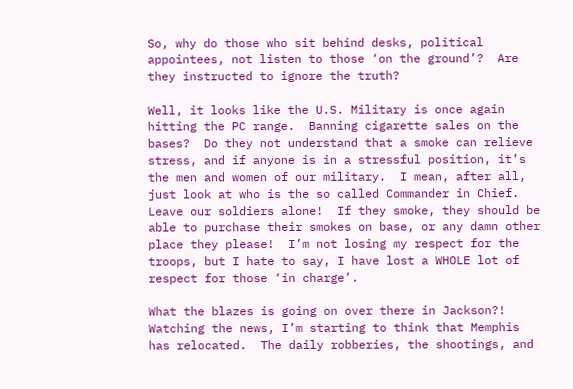So, why do those who sit behind desks, political appointees, not listen to those ‘on the ground’?  Are they instructed to ignore the truth?

Well, it looks like the U.S. Military is once again hitting the PC range.  Banning cigarette sales on the bases?  Do they not understand that a smoke can relieve stress, and if anyone is in a stressful position, it’s the men and women of our military.  I mean, after all, just look at who is the so called Commander in Chief.  Leave our soldiers alone!  If they smoke, they should be able to purchase their smokes on base, or any damn other place they please!  I’m not losing my respect for the troops, but I hate to say, I have lost a WHOLE lot of respect for those ‘in charge’.

What the blazes is going on over there in Jackson?!  Watching the news, I’m starting to think that Memphis has relocated.  The daily robberies, the shootings, and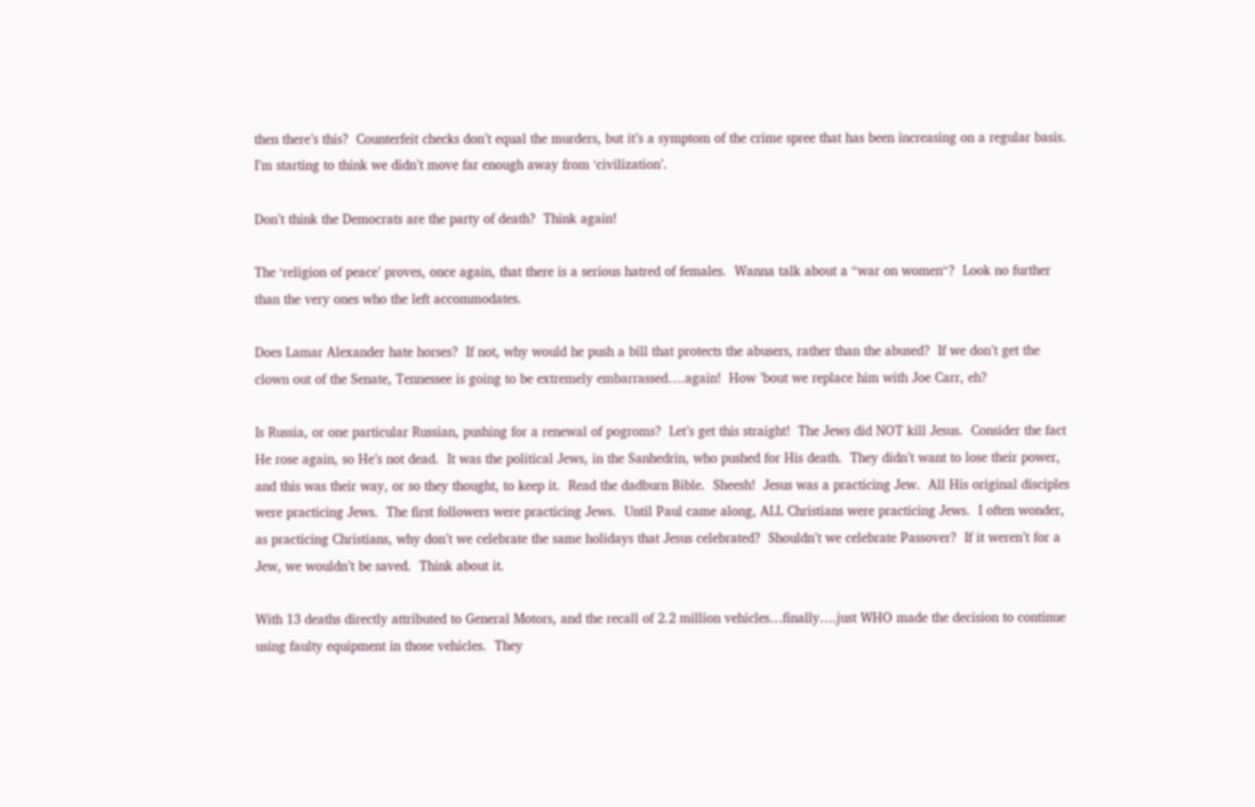then there’s this?  Counterfeit checks don’t equal the murders, but it’s a symptom of the crime spree that has been increasing on a regular basis.   I’m starting to think we didn’t move far enough away from ‘civilization’.

Don’t think the Democrats are the party of death?  Think again!

The ‘religion of peace’ proves, once again, that there is a serious hatred of females.  Wanna talk about a “war on women“?  Look no further than the very ones who the left accommodates.

Does Lamar Alexander hate horses?  If not, why would he push a bill that protects the abusers, rather than the abused?  If we don’t get the clown out of the Senate, Tennessee is going to be extremely embarrassed….again!  How ’bout we replace him with Joe Carr, eh?

Is Russia, or one particular Russian, pushing for a renewal of pogroms?  Let’s get this straight!  The Jews did NOT kill Jesus.  Consider the fact He rose again, so He’s not dead.  It was the political Jews, in the Sanhedrin, who pushed for His death.  They didn’t want to lose their power, and this was their way, or so they thought, to keep it.  Read the dadburn Bible.  Sheesh!  Jesus was a practicing Jew.  All His original disciples were practicing Jews.  The first followers were practicing Jews.  Until Paul came along, ALL Christians were practicing Jews.  I often wonder, as practicing Christians, why don’t we celebrate the same holidays that Jesus celebrated?  Shouldn’t we celebrate Passover?  If it weren’t for a Jew, we wouldn’t be saved.  Think about it.

With 13 deaths directly attributed to General Motors, and the recall of 2.2 million vehicles…finally….just WHO made the decision to continue using faulty equipment in those vehicles.  They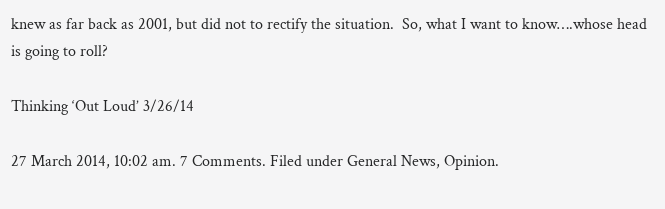knew as far back as 2001, but did not to rectify the situation.  So, what I want to know….whose head is going to roll?

Thinking ‘Out Loud’ 3/26/14

27 March 2014, 10:02 am. 7 Comments. Filed under General News, Opinion.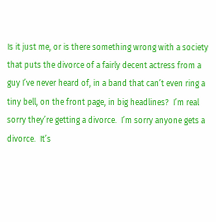Is it just me, or is there something wrong with a society that puts the divorce of a fairly decent actress from a guy I’ve never heard of, in a band that can’t even ring a tiny bell, on the front page, in big headlines?  I’m real sorry they’re getting a divorce.  I’m sorry anyone gets a divorce.  It’s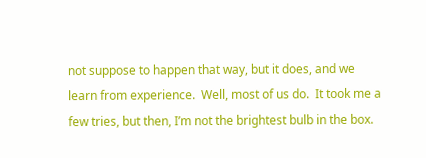not suppose to happen that way, but it does, and we learn from experience.  Well, most of us do.  It took me a few tries, but then, I’m not the brightest bulb in the box.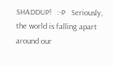SHADDUP!   :-P   Seriously, the world is falling apart around our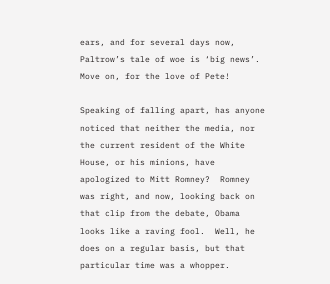ears, and for several days now, Paltrow’s tale of woe is ‘big news’.  Move on, for the love of Pete!

Speaking of falling apart, has anyone noticed that neither the media, nor the current resident of the White House, or his minions, have apologized to Mitt Romney?  Romney was right, and now, looking back on that clip from the debate, Obama looks like a raving fool.  Well, he does on a regular basis, but that particular time was a whopper.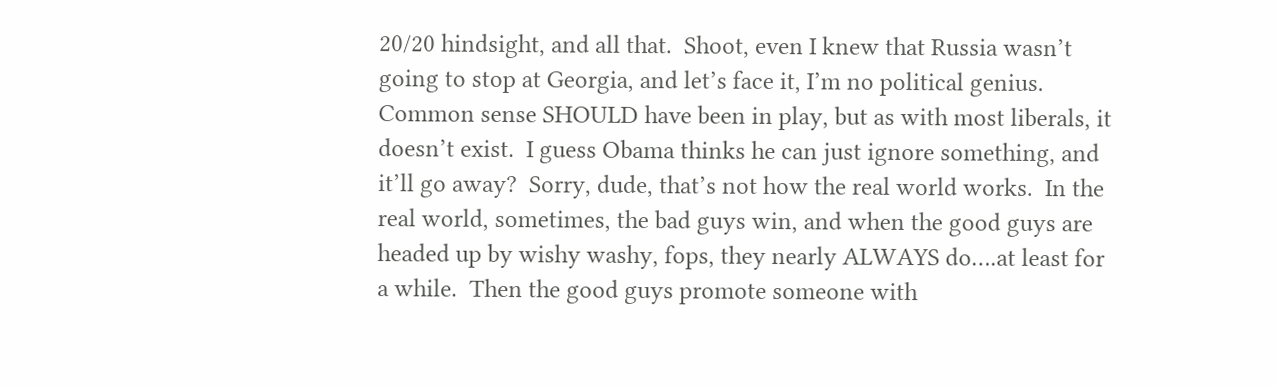20/20 hindsight, and all that.  Shoot, even I knew that Russia wasn’t going to stop at Georgia, and let’s face it, I’m no political genius.  Common sense SHOULD have been in play, but as with most liberals, it doesn’t exist.  I guess Obama thinks he can just ignore something, and it’ll go away?  Sorry, dude, that’s not how the real world works.  In the real world, sometimes, the bad guys win, and when the good guys are headed up by wishy washy, fops, they nearly ALWAYS do….at least for a while.  Then the good guys promote someone with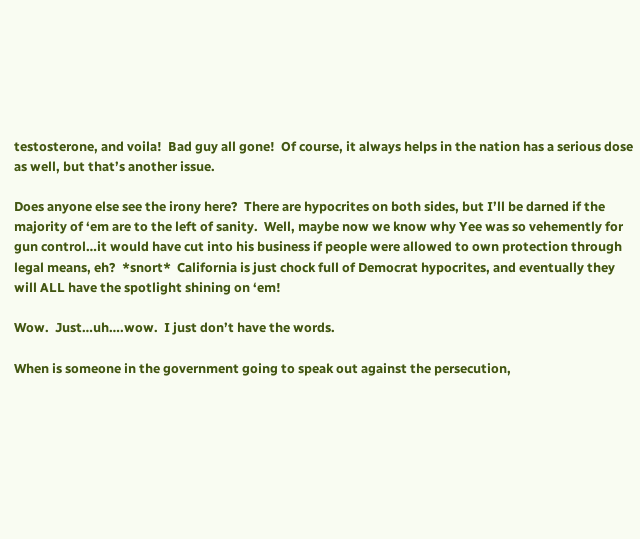testosterone, and voila!  Bad guy all gone!  Of course, it always helps in the nation has a serious dose as well, but that’s another issue.

Does anyone else see the irony here?  There are hypocrites on both sides, but I’ll be darned if the majority of ‘em are to the left of sanity.  Well, maybe now we know why Yee was so vehemently for gun control…it would have cut into his business if people were allowed to own protection through legal means, eh?  *snort*  California is just chock full of Democrat hypocrites, and eventually they will ALL have the spotlight shining on ‘em!

Wow.  Just…uh….wow.  I just don’t have the words.

When is someone in the government going to speak out against the persecution,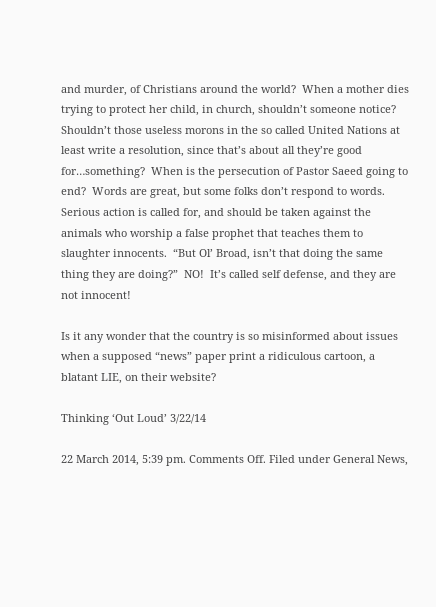and murder, of Christians around the world?  When a mother dies trying to protect her child, in church, shouldn’t someone notice?  Shouldn’t those useless morons in the so called United Nations at least write a resolution, since that’s about all they’re good for…something?  When is the persecution of Pastor Saeed going to end?  Words are great, but some folks don’t respond to words.  Serious action is called for, and should be taken against the animals who worship a false prophet that teaches them to slaughter innocents.  “But Ol’ Broad, isn’t that doing the same thing they are doing?”  NO!  It’s called self defense, and they are not innocent!

Is it any wonder that the country is so misinformed about issues when a supposed “news” paper print a ridiculous cartoon, a blatant LIE, on their website?

Thinking ‘Out Loud’ 3/22/14

22 March 2014, 5:39 pm. Comments Off. Filed under General News,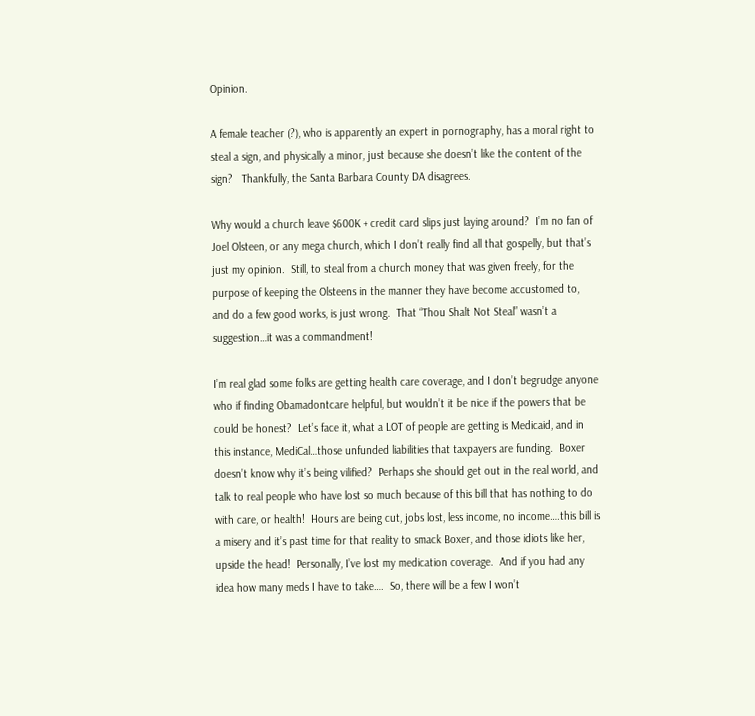Opinion.

A female teacher (?), who is apparently an expert in pornography, has a moral right to steal a sign, and physically a minor, just because she doesn’t like the content of the sign?   Thankfully, the Santa Barbara County DA disagrees.

Why would a church leave $600K + credit card slips just laying around?  I’m no fan of Joel Olsteen, or any mega church, which I don’t really find all that gospelly, but that’s just my opinion.  Still, to steal from a church money that was given freely, for the purpose of keeping the Olsteens in the manner they have become accustomed to, and do a few good works, is just wrong.  That “Thou Shalt Not Steal” wasn’t a suggestion…it was a commandment!

I’m real glad some folks are getting health care coverage, and I don’t begrudge anyone who if finding Obamadontcare helpful, but wouldn’t it be nice if the powers that be could be honest?  Let’s face it, what a LOT of people are getting is Medicaid, and in this instance, MediCal…those unfunded liabilities that taxpayers are funding.  Boxer doesn’t know why it’s being vilified?  Perhaps she should get out in the real world, and talk to real people who have lost so much because of this bill that has nothing to do with care, or health!  Hours are being cut, jobs lost, less income, no income….this bill is a misery and it’s past time for that reality to smack Boxer, and those idiots like her, upside the head!  Personally, I’ve lost my medication coverage.  And if you had any idea how many meds I have to take….  So, there will be a few I won’t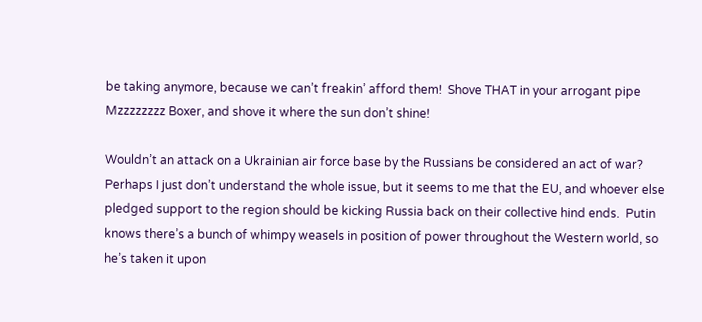be taking anymore, because we can’t freakin’ afford them!  Shove THAT in your arrogant pipe Mzzzzzzzz Boxer, and shove it where the sun don’t shine!

Wouldn’t an attack on a Ukrainian air force base by the Russians be considered an act of war?  Perhaps I just don’t understand the whole issue, but it seems to me that the EU, and whoever else pledged support to the region should be kicking Russia back on their collective hind ends.  Putin knows there’s a bunch of whimpy weasels in position of power throughout the Western world, so he’s taken it upon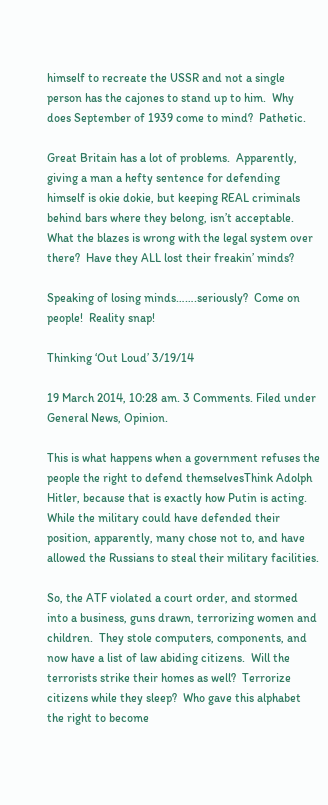himself to recreate the USSR and not a single person has the cajones to stand up to him.  Why does September of 1939 come to mind?  Pathetic.

Great Britain has a lot of problems.  Apparently, giving a man a hefty sentence for defending himself is okie dokie, but keeping REAL criminals behind bars where they belong, isn’t acceptable.  What the blazes is wrong with the legal system over there?  Have they ALL lost their freakin’ minds?

Speaking of losing minds…….seriously?  Come on people!  Reality snap!

Thinking ‘Out Loud’ 3/19/14

19 March 2014, 10:28 am. 3 Comments. Filed under General News, Opinion.

This is what happens when a government refuses the people the right to defend themselvesThink Adolph Hitler, because that is exactly how Putin is acting.  While the military could have defended their position, apparently, many chose not to, and have allowed the Russians to steal their military facilities.

So, the ATF violated a court order, and stormed into a business, guns drawn, terrorizing women and children.  They stole computers, components, and now have a list of law abiding citizens.  Will the terrorists strike their homes as well?  Terrorize citizens while they sleep?  Who gave this alphabet the right to become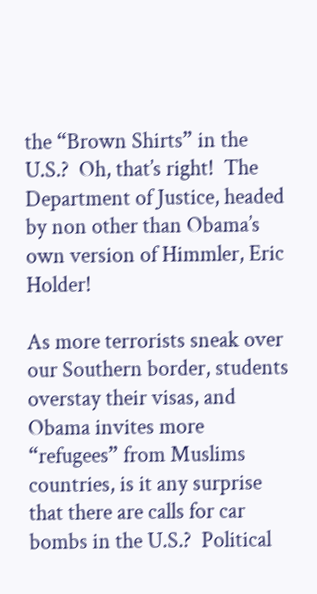the “Brown Shirts” in the U.S.?  Oh, that’s right!  The Department of Justice, headed by non other than Obama’s own version of Himmler, Eric Holder!

As more terrorists sneak over our Southern border, students overstay their visas, and Obama invites more “refugees” from Muslims countries, is it any surprise that there are calls for car bombs in the U.S.?  Political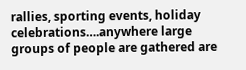rallies, sporting events, holiday celebrations….anywhere large groups of people are gathered are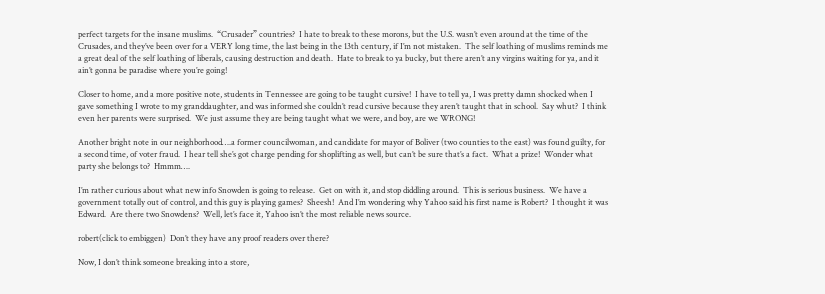perfect targets for the insane muslims.  “Crusader” countries?  I hate to break to these morons, but the U.S. wasn’t even around at the time of the Crusades, and they’ve been over for a VERY long time, the last being in the 13th century, if I’m not mistaken.  The self loathing of muslims reminds me a great deal of the self loathing of liberals, causing destruction and death.  Hate to break to ya bucky, but there aren’t any virgins waiting for ya, and it ain’t gonna be paradise where you’re going!

Closer to home, and a more positive note, students in Tennessee are going to be taught cursive!  I have to tell ya, I was pretty damn shocked when I gave something I wrote to my granddaughter, and was informed she couldn’t read cursive because they aren’t taught that in school.  Say whut?  I think even her parents were surprised.  We just assume they are being taught what we were, and boy, are we WRONG!

Another bright note in our neighborhood….a former councilwoman, and candidate for mayor of Boliver (two counties to the east) was found guilty, for a second time, of voter fraud.  I hear tell she’s got charge pending for shoplifting as well, but can’t be sure that’s a fact.  What a prize!  Wonder what party she belongs to?  Hmmm….

I’m rather curious about what new info Snowden is going to release.  Get on with it, and stop diddling around.  This is serious business.  We have a government totally out of control, and this guy is playing games?  Sheesh!  And I’m wondering why Yahoo said his first name is Robert?  I thought it was Edward.  Are there two Snowdens?  Well, let’s face it, Yahoo isn’t the most reliable news source.

robert(click to embiggen)  Don’t they have any proof readers over there?

Now, I don’t think someone breaking into a store,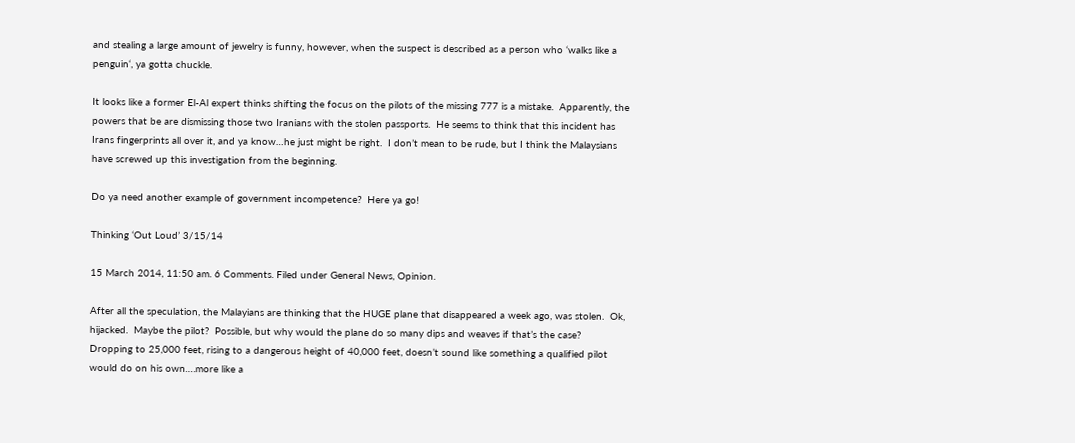and stealing a large amount of jewelry is funny, however, when the suspect is described as a person who ‘walks like a penguin‘, ya gotta chuckle.

It looks like a former El-Al expert thinks shifting the focus on the pilots of the missing 777 is a mistake.  Apparently, the powers that be are dismissing those two Iranians with the stolen passports.  He seems to think that this incident has Irans fingerprints all over it, and ya know…he just might be right.  I don’t mean to be rude, but I think the Malaysians have screwed up this investigation from the beginning.

Do ya need another example of government incompetence?  Here ya go!

Thinking ‘Out Loud’ 3/15/14

15 March 2014, 11:50 am. 6 Comments. Filed under General News, Opinion.

After all the speculation, the Malayians are thinking that the HUGE plane that disappeared a week ago, was stolen.  Ok, hijacked.  Maybe the pilot?  Possible, but why would the plane do so many dips and weaves if that’s the case?  Dropping to 25,000 feet, rising to a dangerous height of 40,000 feet, doesn’t sound like something a qualified pilot would do on his own….more like a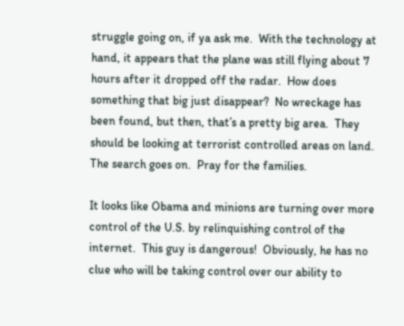struggle going on, if ya ask me.  With the technology at hand, it appears that the plane was still flying about 7 hours after it dropped off the radar.  How does something that big just disappear?  No wreckage has been found, but then, that’s a pretty big area.  They should be looking at terrorist controlled areas on land.  The search goes on.  Pray for the families.

It looks like Obama and minions are turning over more control of the U.S. by relinquishing control of the internet.  This guy is dangerous!  Obviously, he has no clue who will be taking control over our ability to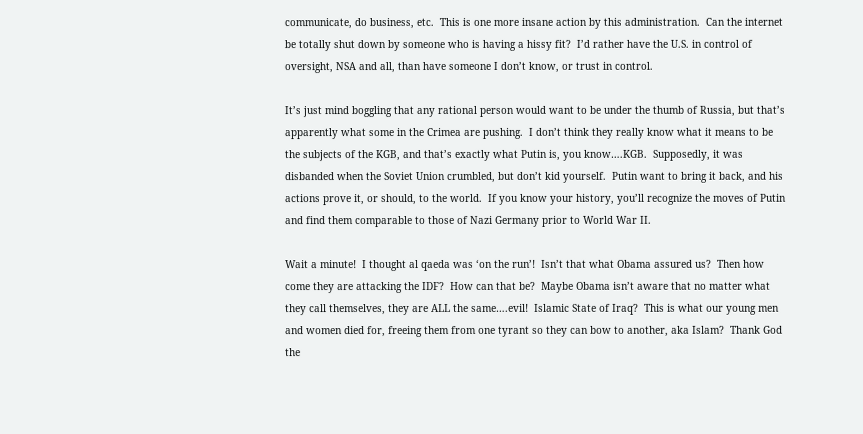communicate, do business, etc.  This is one more insane action by this administration.  Can the internet be totally shut down by someone who is having a hissy fit?  I’d rather have the U.S. in control of oversight, NSA and all, than have someone I don’t know, or trust in control.

It’s just mind boggling that any rational person would want to be under the thumb of Russia, but that’s apparently what some in the Crimea are pushing.  I don’t think they really know what it means to be the subjects of the KGB, and that’s exactly what Putin is, you know….KGB.  Supposedly, it was disbanded when the Soviet Union crumbled, but don’t kid yourself.  Putin want to bring it back, and his actions prove it, or should, to the world.  If you know your history, you’ll recognize the moves of Putin and find them comparable to those of Nazi Germany prior to World War II.

Wait a minute!  I thought al qaeda was ‘on the run’!  Isn’t that what Obama assured us?  Then how come they are attacking the IDF?  How can that be?  Maybe Obama isn’t aware that no matter what they call themselves, they are ALL the same….evil!  Islamic State of Iraq?  This is what our young men and women died for, freeing them from one tyrant so they can bow to another, aka Islam?  Thank God the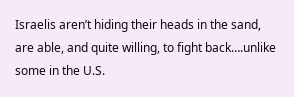Israelis aren’t hiding their heads in the sand, are able, and quite willing, to fight back….unlike some in the U.S.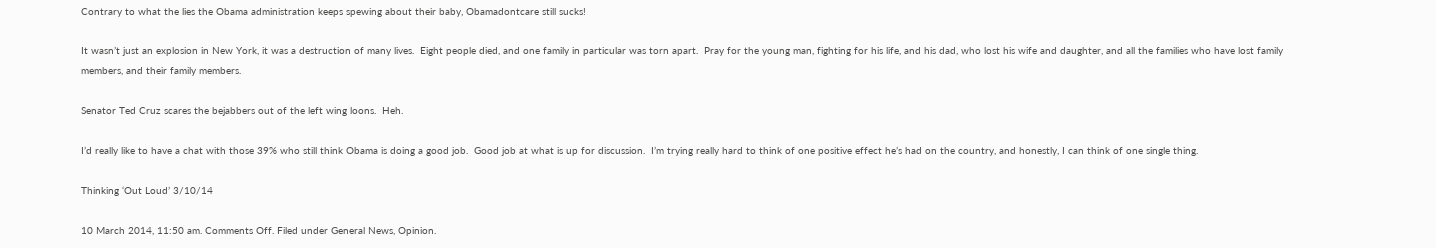Contrary to what the lies the Obama administration keeps spewing about their baby, Obamadontcare still sucks!

It wasn’t just an explosion in New York, it was a destruction of many lives.  Eight people died, and one family in particular was torn apart.  Pray for the young man, fighting for his life, and his dad, who lost his wife and daughter, and all the families who have lost family members, and their family members.

Senator Ted Cruz scares the bejabbers out of the left wing loons.  Heh.

I’d really like to have a chat with those 39% who still think Obama is doing a good job.  Good job at what is up for discussion.  I’m trying really hard to think of one positive effect he’s had on the country, and honestly, I can think of one single thing.

Thinking ‘Out Loud’ 3/10/14

10 March 2014, 11:50 am. Comments Off. Filed under General News, Opinion.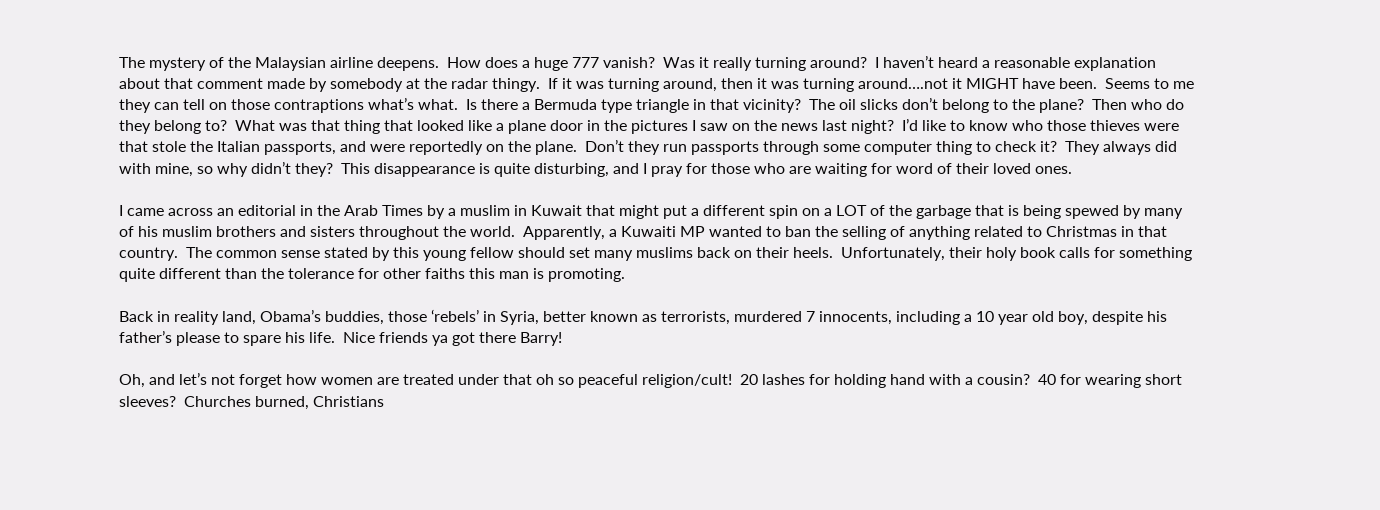The mystery of the Malaysian airline deepens.  How does a huge 777 vanish?  Was it really turning around?  I haven’t heard a reasonable explanation about that comment made by somebody at the radar thingy.  If it was turning around, then it was turning around….not it MIGHT have been.  Seems to me they can tell on those contraptions what’s what.  Is there a Bermuda type triangle in that vicinity?  The oil slicks don’t belong to the plane?  Then who do they belong to?  What was that thing that looked like a plane door in the pictures I saw on the news last night?  I’d like to know who those thieves were that stole the Italian passports, and were reportedly on the plane.  Don’t they run passports through some computer thing to check it?  They always did with mine, so why didn’t they?  This disappearance is quite disturbing, and I pray for those who are waiting for word of their loved ones.

I came across an editorial in the Arab Times by a muslim in Kuwait that might put a different spin on a LOT of the garbage that is being spewed by many of his muslim brothers and sisters throughout the world.  Apparently, a Kuwaiti MP wanted to ban the selling of anything related to Christmas in that country.  The common sense stated by this young fellow should set many muslims back on their heels.  Unfortunately, their holy book calls for something quite different than the tolerance for other faiths this man is promoting.

Back in reality land, Obama’s buddies, those ‘rebels’ in Syria, better known as terrorists, murdered 7 innocents, including a 10 year old boy, despite his father’s please to spare his life.  Nice friends ya got there Barry!

Oh, and let’s not forget how women are treated under that oh so peaceful religion/cult!  20 lashes for holding hand with a cousin?  40 for wearing short sleeves?  Churches burned, Christians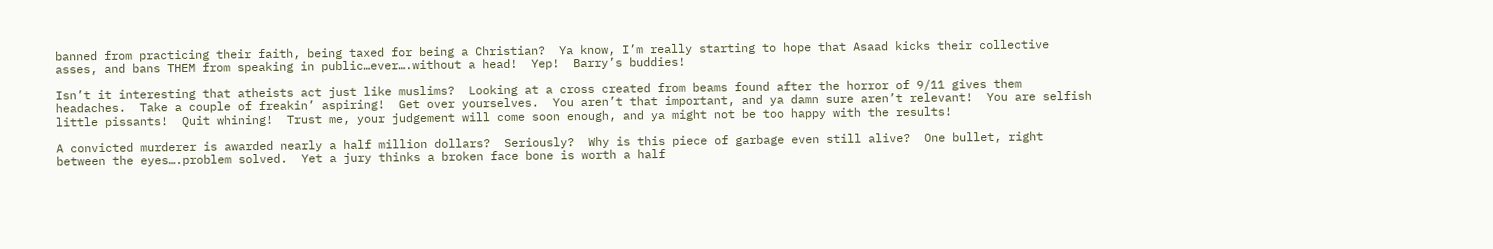banned from practicing their faith, being taxed for being a Christian?  Ya know, I’m really starting to hope that Asaad kicks their collective asses, and bans THEM from speaking in public…ever….without a head!  Yep!  Barry’s buddies!

Isn’t it interesting that atheists act just like muslims?  Looking at a cross created from beams found after the horror of 9/11 gives them headaches.  Take a couple of freakin’ aspiring!  Get over yourselves.  You aren’t that important, and ya damn sure aren’t relevant!  You are selfish little pissants!  Quit whining!  Trust me, your judgement will come soon enough, and ya might not be too happy with the results!

A convicted murderer is awarded nearly a half million dollars?  Seriously?  Why is this piece of garbage even still alive?  One bullet, right between the eyes….problem solved.  Yet a jury thinks a broken face bone is worth a half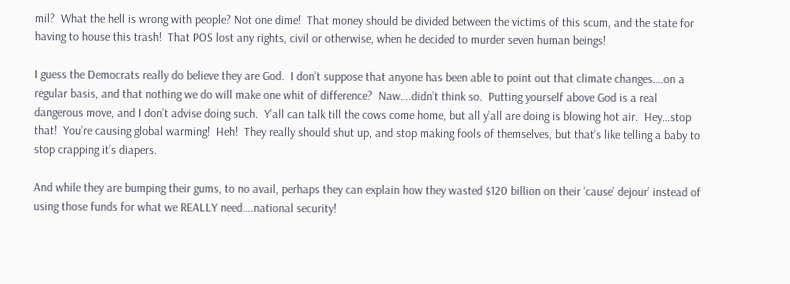mil?  What the hell is wrong with people? Not one dime!  That money should be divided between the victims of this scum, and the state for having to house this trash!  That POS lost any rights, civil or otherwise, when he decided to murder seven human beings!

I guess the Democrats really do believe they are God.  I don’t suppose that anyone has been able to point out that climate changes….on a regular basis, and that nothing we do will make one whit of difference?  Naw….didn’t think so.  Putting yourself above God is a real dangerous move, and I don’t advise doing such.  Y’all can talk till the cows come home, but all y’all are doing is blowing hot air.  Hey…stop that!  You’re causing global warming!  Heh!  They really should shut up, and stop making fools of themselves, but that’s like telling a baby to stop crapping it’s diapers.

And while they are bumping their gums, to no avail, perhaps they can explain how they wasted $120 billion on their ’cause’ dejour’ instead of using those funds for what we REALLY need….national security!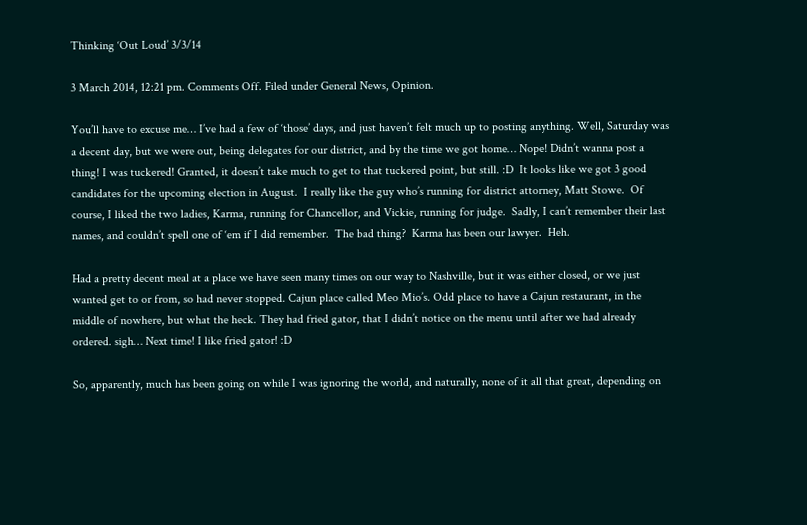Thinking ‘Out Loud’ 3/3/14

3 March 2014, 12:21 pm. Comments Off. Filed under General News, Opinion.

You’ll have to excuse me… I’ve had a few of ‘those’ days, and just haven’t felt much up to posting anything. Well, Saturday was a decent day, but we were out, being delegates for our district, and by the time we got home… Nope! Didn’t wanna post a thing! I was tuckered! Granted, it doesn’t take much to get to that tuckered point, but still. :D  It looks like we got 3 good candidates for the upcoming election in August.  I really like the guy who’s running for district attorney, Matt Stowe.  Of course, I liked the two ladies, Karma, running for Chancellor, and Vickie, running for judge.  Sadly, I can’t remember their last names, and couldn’t spell one of ‘em if I did remember.  The bad thing?  Karma has been our lawyer.  Heh.

Had a pretty decent meal at a place we have seen many times on our way to Nashville, but it was either closed, or we just wanted get to or from, so had never stopped. Cajun place called Meo Mio’s. Odd place to have a Cajun restaurant, in the middle of nowhere, but what the heck. They had fried gator, that I didn’t notice on the menu until after we had already ordered. sigh… Next time! I like fried gator! :D

So, apparently, much has been going on while I was ignoring the world, and naturally, none of it all that great, depending on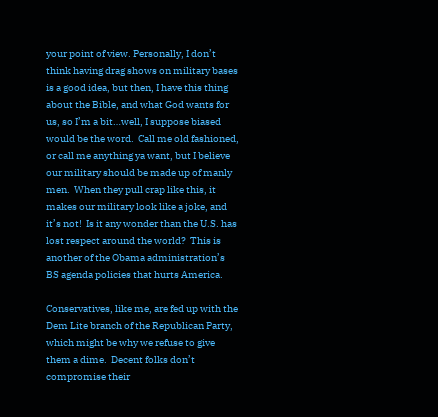your point of view. Personally, I don’t think having drag shows on military bases is a good idea, but then, I have this thing about the Bible, and what God wants for us, so I’m a bit…well, I suppose biased would be the word.  Call me old fashioned, or call me anything ya want, but I believe our military should be made up of manly men.  When they pull crap like this, it makes our military look like a joke, and it’s not!  Is it any wonder than the U.S. has lost respect around the world?  This is another of the Obama administration’s BS agenda policies that hurts America.

Conservatives, like me, are fed up with the Dem Lite branch of the Republican Party, which might be why we refuse to give them a dime.  Decent folks don’t compromise their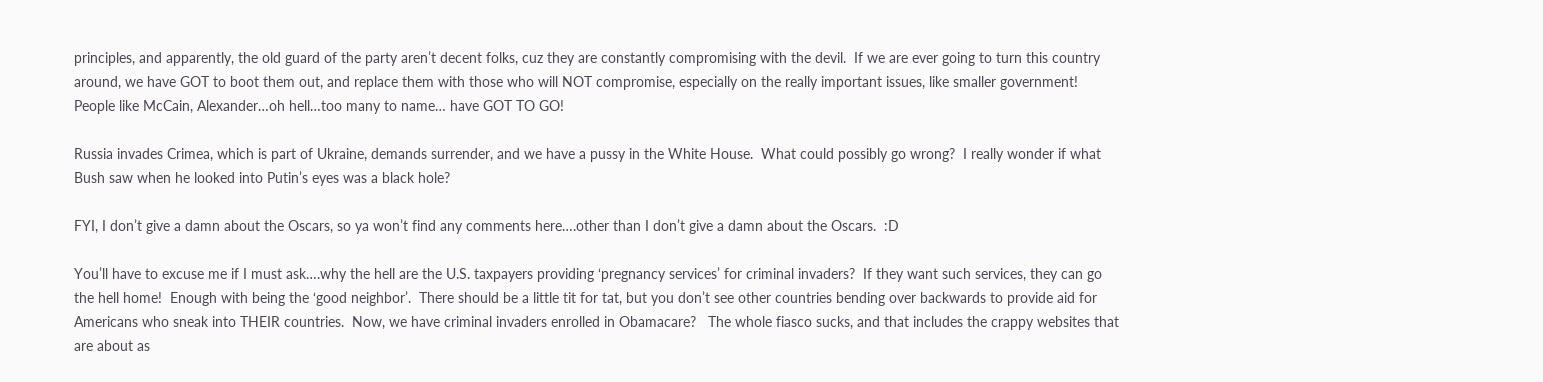principles, and apparently, the old guard of the party aren’t decent folks, cuz they are constantly compromising with the devil.  If we are ever going to turn this country around, we have GOT to boot them out, and replace them with those who will NOT compromise, especially on the really important issues, like smaller government!  People like McCain, Alexander…oh hell…too many to name… have GOT TO GO!

Russia invades Crimea, which is part of Ukraine, demands surrender, and we have a pussy in the White House.  What could possibly go wrong?  I really wonder if what Bush saw when he looked into Putin’s eyes was a black hole?

FYI, I don’t give a damn about the Oscars, so ya won’t find any comments here….other than I don’t give a damn about the Oscars.  :D

You’ll have to excuse me if I must ask….why the hell are the U.S. taxpayers providing ‘pregnancy services’ for criminal invaders?  If they want such services, they can go the hell home!  Enough with being the ‘good neighbor’.  There should be a little tit for tat, but you don’t see other countries bending over backwards to provide aid for Americans who sneak into THEIR countries.  Now, we have criminal invaders enrolled in Obamacare?   The whole fiasco sucks, and that includes the crappy websites that are about as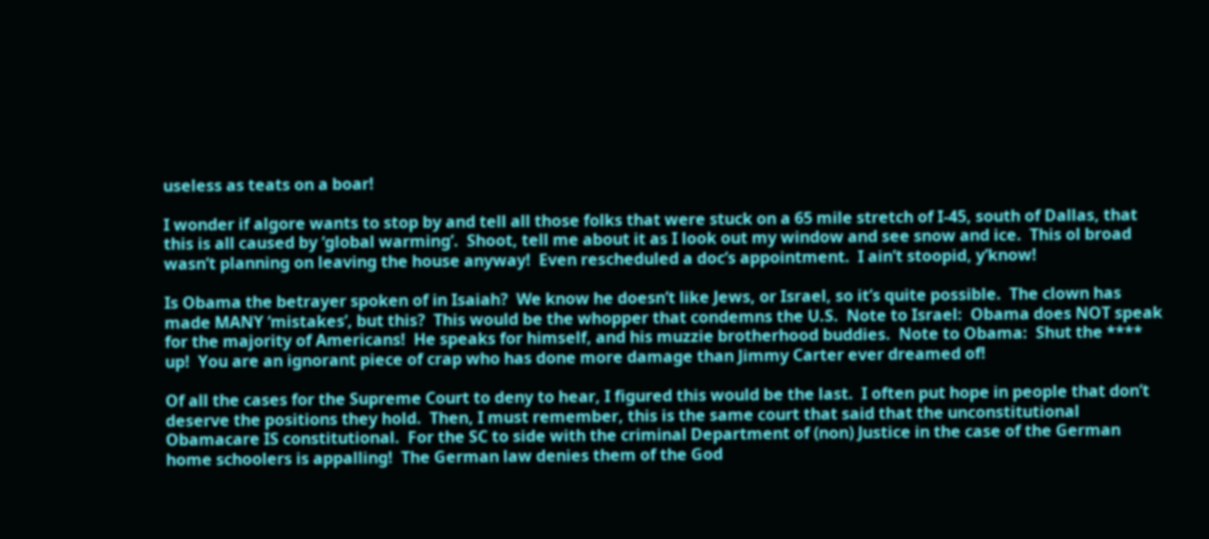useless as teats on a boar!

I wonder if algore wants to stop by and tell all those folks that were stuck on a 65 mile stretch of I-45, south of Dallas, that this is all caused by ‘global warming’.  Shoot, tell me about it as I look out my window and see snow and ice.  This ol broad wasn’t planning on leaving the house anyway!  Even rescheduled a doc’s appointment.  I ain’t stoopid, y’know!

Is Obama the betrayer spoken of in Isaiah?  We know he doesn’t like Jews, or Israel, so it’s quite possible.  The clown has made MANY ‘mistakes’, but this?  This would be the whopper that condemns the U.S.  Note to Israel:  Obama does NOT speak for the majority of Americans!  He speaks for himself, and his muzzie brotherhood buddies.  Note to Obama:  Shut the **** up!  You are an ignorant piece of crap who has done more damage than Jimmy Carter ever dreamed of!

Of all the cases for the Supreme Court to deny to hear, I figured this would be the last.  I often put hope in people that don’t deserve the positions they hold.  Then, I must remember, this is the same court that said that the unconstitutional Obamacare IS constitutional.  For the SC to side with the criminal Department of (non) Justice in the case of the German home schoolers is appalling!  The German law denies them of the God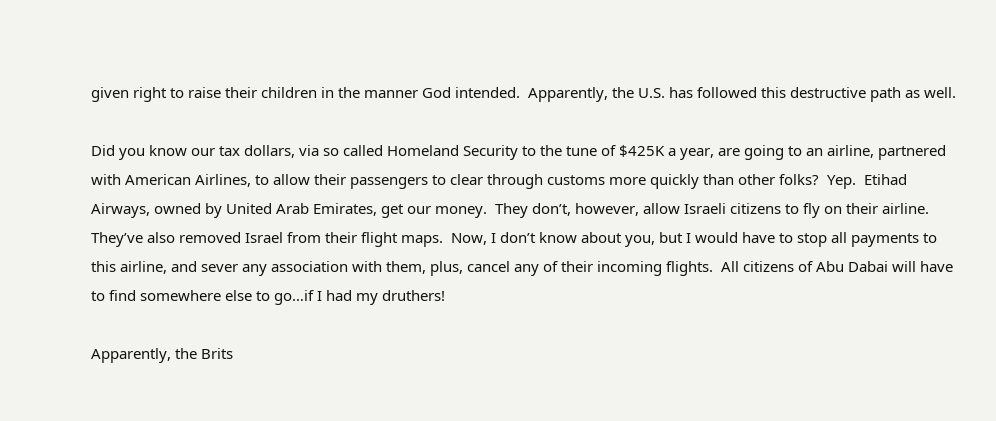given right to raise their children in the manner God intended.  Apparently, the U.S. has followed this destructive path as well.

Did you know our tax dollars, via so called Homeland Security to the tune of $425K a year, are going to an airline, partnered with American Airlines, to allow their passengers to clear through customs more quickly than other folks?  Yep.  Etihad Airways, owned by United Arab Emirates, get our money.  They don’t, however, allow Israeli citizens to fly on their airline.  They’ve also removed Israel from their flight maps.  Now, I don’t know about you, but I would have to stop all payments to this airline, and sever any association with them, plus, cancel any of their incoming flights.  All citizens of Abu Dabai will have to find somewhere else to go…if I had my druthers!

Apparently, the Brits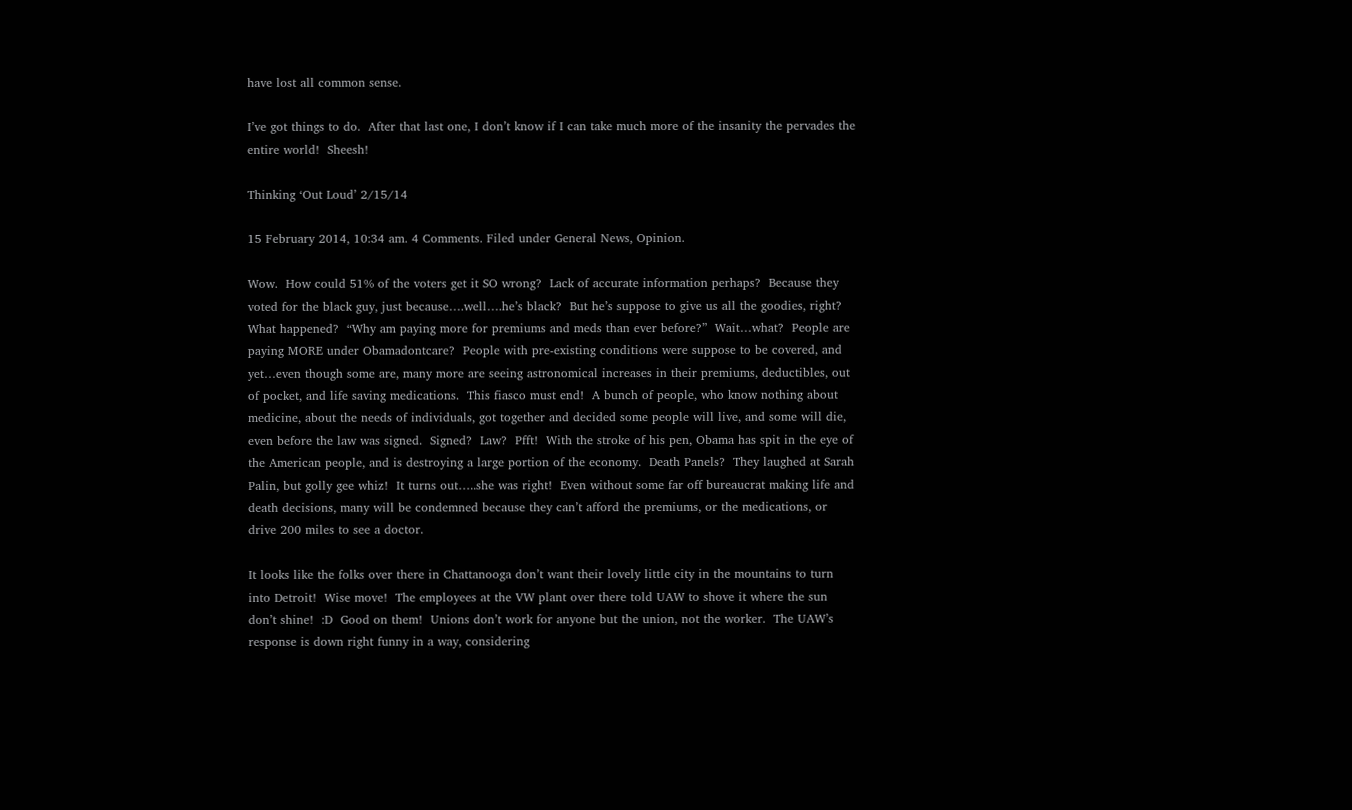have lost all common sense.

I’ve got things to do.  After that last one, I don’t know if I can take much more of the insanity the pervades the entire world!  Sheesh!

Thinking ‘Out Loud’ 2/15/14

15 February 2014, 10:34 am. 4 Comments. Filed under General News, Opinion.

Wow.  How could 51% of the voters get it SO wrong?  Lack of accurate information perhaps?  Because they voted for the black guy, just because….well….he’s black?  But he’s suppose to give us all the goodies, right?  What happened?  “Why am paying more for premiums and meds than ever before?”  Wait…what?  People are paying MORE under Obamadontcare?  People with pre-existing conditions were suppose to be covered, and yet…even though some are, many more are seeing astronomical increases in their premiums, deductibles, out of pocket, and life saving medications.  This fiasco must end!  A bunch of people, who know nothing about medicine, about the needs of individuals, got together and decided some people will live, and some will die, even before the law was signed.  Signed?  Law?  Pfft!  With the stroke of his pen, Obama has spit in the eye of the American people, and is destroying a large portion of the economy.  Death Panels?  They laughed at Sarah Palin, but golly gee whiz!  It turns out…..she was right!  Even without some far off bureaucrat making life and death decisions, many will be condemned because they can’t afford the premiums, or the medications, or drive 200 miles to see a doctor.

It looks like the folks over there in Chattanooga don’t want their lovely little city in the mountains to turn into Detroit!  Wise move!  The employees at the VW plant over there told UAW to shove it where the sun don’t shine!  :D  Good on them!  Unions don’t work for anyone but the union, not the worker.  The UAW’s response is down right funny in a way, considering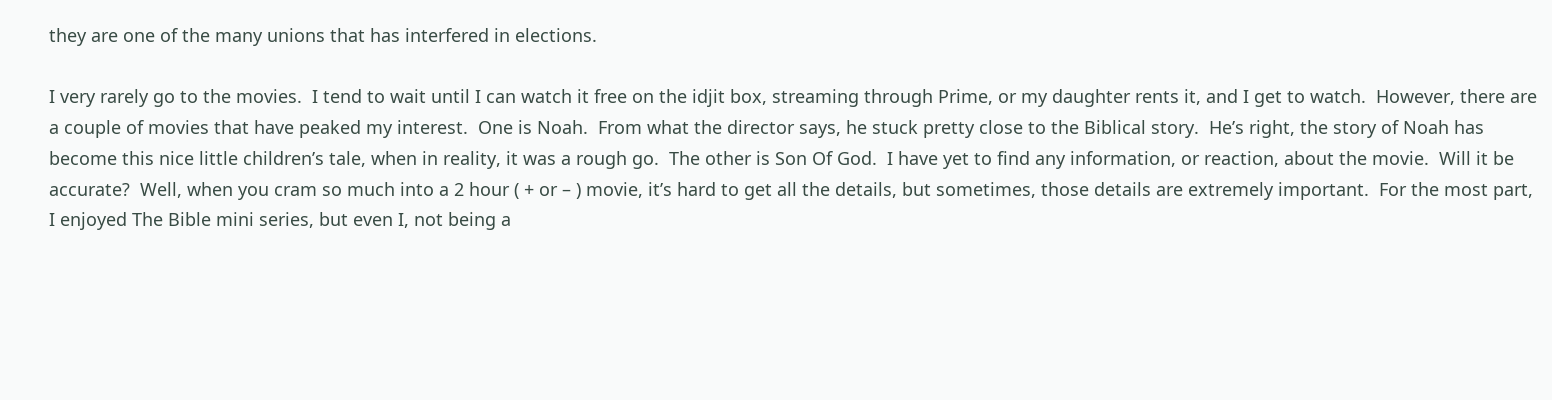they are one of the many unions that has interfered in elections.

I very rarely go to the movies.  I tend to wait until I can watch it free on the idjit box, streaming through Prime, or my daughter rents it, and I get to watch.  However, there are a couple of movies that have peaked my interest.  One is Noah.  From what the director says, he stuck pretty close to the Biblical story.  He’s right, the story of Noah has become this nice little children’s tale, when in reality, it was a rough go.  The other is Son Of God.  I have yet to find any information, or reaction, about the movie.  Will it be accurate?  Well, when you cram so much into a 2 hour ( + or – ) movie, it’s hard to get all the details, but sometimes, those details are extremely important.  For the most part, I enjoyed The Bible mini series, but even I, not being a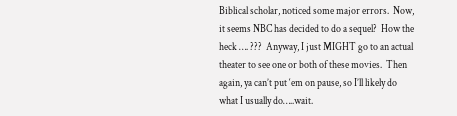Biblical scholar, noticed some major errors.  Now, it seems NBC has decided to do a sequel?  How the heck …. ???  Anyway, I just MIGHT go to an actual theater to see one or both of these movies.  Then again, ya can’t put ‘em on pause, so I’ll likely do what I usually do…..wait.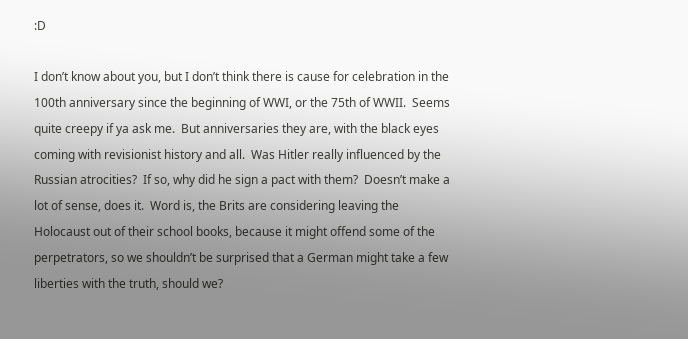:D

I don’t know about you, but I don’t think there is cause for celebration in the 100th anniversary since the beginning of WWI, or the 75th of WWII.  Seems quite creepy if ya ask me.  But anniversaries they are, with the black eyes coming with revisionist history and all.  Was Hitler really influenced by the Russian atrocities?  If so, why did he sign a pact with them?  Doesn’t make a lot of sense, does it.  Word is, the Brits are considering leaving the Holocaust out of their school books, because it might offend some of the perpetrators, so we shouldn’t be surprised that a German might take a few liberties with the truth, should we?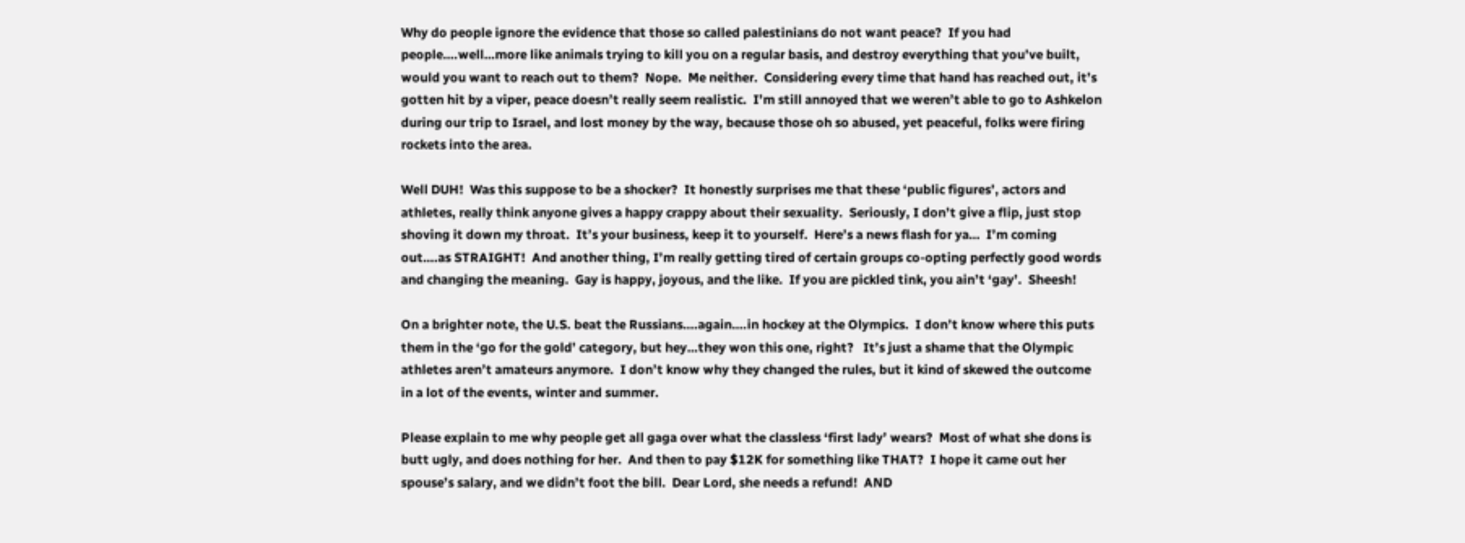Why do people ignore the evidence that those so called palestinians do not want peace?  If you had people….well…more like animals trying to kill you on a regular basis, and destroy everything that you’ve built, would you want to reach out to them?  Nope.  Me neither.  Considering every time that hand has reached out, it’s gotten hit by a viper, peace doesn’t really seem realistic.  I’m still annoyed that we weren’t able to go to Ashkelon during our trip to Israel, and lost money by the way, because those oh so abused, yet peaceful, folks were firing rockets into the area.

Well DUH!  Was this suppose to be a shocker?  It honestly surprises me that these ‘public figures’, actors and athletes, really think anyone gives a happy crappy about their sexuality.  Seriously, I don’t give a flip, just stop shoving it down my throat.  It’s your business, keep it to yourself.  Here’s a news flash for ya…  I’m coming out….as STRAIGHT!  And another thing, I’m really getting tired of certain groups co-opting perfectly good words and changing the meaning.  Gay is happy, joyous, and the like.  If you are pickled tink, you ain’t ‘gay’.  Sheesh!

On a brighter note, the U.S. beat the Russians….again….in hockey at the Olympics.  I don’t know where this puts them in the ‘go for the gold’ category, but hey…they won this one, right?   It’s just a shame that the Olympic athletes aren’t amateurs anymore.  I don’t know why they changed the rules, but it kind of skewed the outcome in a lot of the events, winter and summer.

Please explain to me why people get all gaga over what the classless ‘first lady’ wears?  Most of what she dons is butt ugly, and does nothing for her.  And then to pay $12K for something like THAT?  I hope it came out her spouse’s salary, and we didn’t foot the bill.  Dear Lord, she needs a refund!  AND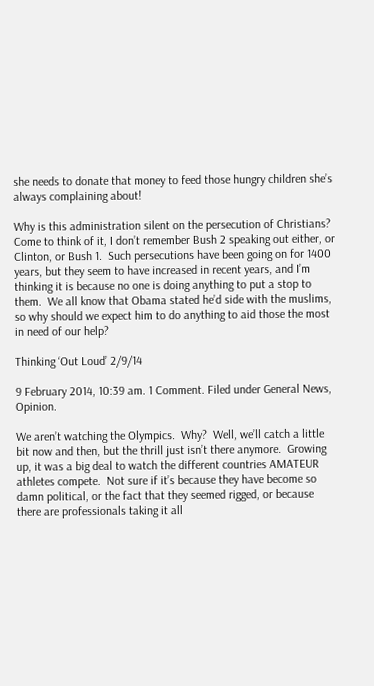she needs to donate that money to feed those hungry children she’s always complaining about!

Why is this administration silent on the persecution of Christians?  Come to think of it, I don’t remember Bush 2 speaking out either, or Clinton, or Bush 1.  Such persecutions have been going on for 1400 years, but they seem to have increased in recent years, and I’m thinking it is because no one is doing anything to put a stop to them.  We all know that Obama stated he’d side with the muslims, so why should we expect him to do anything to aid those the most in need of our help?

Thinking ‘Out Loud’ 2/9/14

9 February 2014, 10:39 am. 1 Comment. Filed under General News, Opinion.

We aren’t watching the Olympics.  Why?  Well, we’ll catch a little bit now and then, but the thrill just isn’t there anymore.  Growing up, it was a big deal to watch the different countries AMATEUR athletes compete.  Not sure if it’s because they have become so damn political, or the fact that they seemed rigged, or because there are professionals taking it all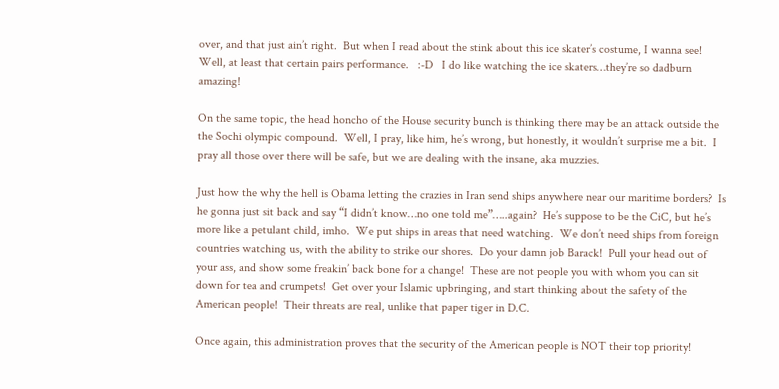over, and that just ain’t right.  But when I read about the stink about this ice skater’s costume, I wanna see!  Well, at least that certain pairs performance.   :-D   I do like watching the ice skaters…they’re so dadburn amazing!

On the same topic, the head honcho of the House security bunch is thinking there may be an attack outside the the Sochi olympic compound.  Well, I pray, like him, he’s wrong, but honestly, it wouldn’t surprise me a bit.  I pray all those over there will be safe, but we are dealing with the insane, aka muzzies.

Just how the why the hell is Obama letting the crazies in Iran send ships anywhere near our maritime borders?  Is he gonna just sit back and say “I didn’t know…no one told me”…..again?  He’s suppose to be the CiC, but he’s more like a petulant child, imho.  We put ships in areas that need watching.  We don’t need ships from foreign countries watching us, with the ability to strike our shores.  Do your damn job Barack!  Pull your head out of your ass, and show some freakin’ back bone for a change!  These are not people you with whom you can sit down for tea and crumpets!  Get over your Islamic upbringing, and start thinking about the safety of the American people!  Their threats are real, unlike that paper tiger in D.C.

Once again, this administration proves that the security of the American people is NOT their top priority!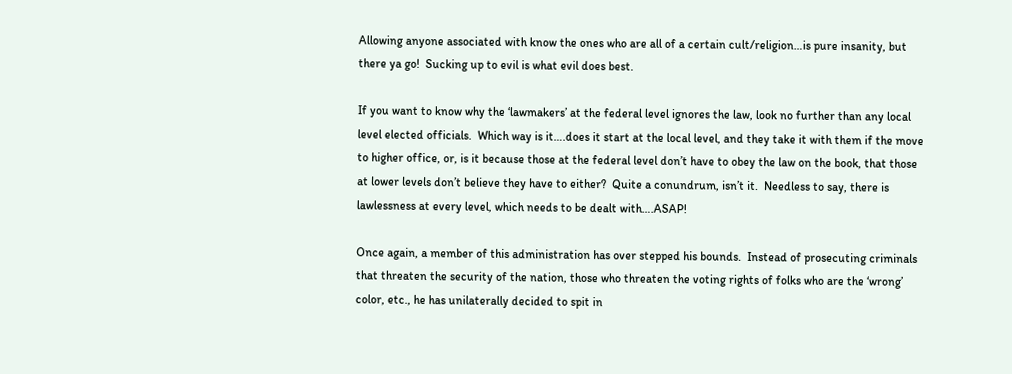Allowing anyone associated with know the ones who are all of a certain cult/religion…is pure insanity, but there ya go!  Sucking up to evil is what evil does best.

If you want to know why the ‘lawmakers’ at the federal level ignores the law, look no further than any local level elected officials.  Which way is it….does it start at the local level, and they take it with them if the move to higher office, or, is it because those at the federal level don’t have to obey the law on the book, that those at lower levels don’t believe they have to either?  Quite a conundrum, isn’t it.  Needless to say, there is lawlessness at every level, which needs to be dealt with….ASAP!

Once again, a member of this administration has over stepped his bounds.  Instead of prosecuting criminals that threaten the security of the nation, those who threaten the voting rights of folks who are the ‘wrong’ color, etc., he has unilaterally decided to spit in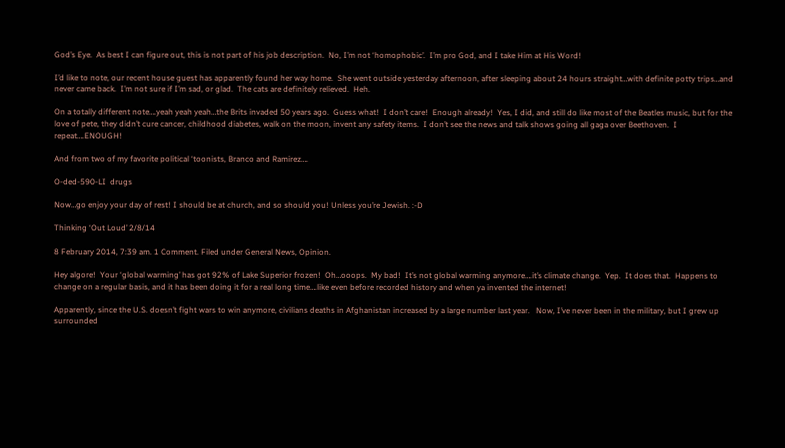God’s Eye.  As best I can figure out, this is not part of his job description.  No, I’m not ‘homophobic’.  I’m pro God, and I take Him at His Word!

I’d like to note, our recent house guest has apparently found her way home.  She went outside yesterday afternoon, after sleeping about 24 hours straight…with definite potty trips…and never came back.  I’m not sure if I’m sad, or glad.  The cats are definitely relieved.  Heh.

On a totally different note….yeah yeah yeah…the Brits invaded 50 years ago.  Guess what!  I don’t care!  Enough already!  Yes, I did, and still do like most of the Beatles music, but for the love of pete, they didn’t cure cancer, childhood diabetes, walk on the moon, invent any safety items.  I don’t see the news and talk shows going all gaga over Beethoven.  I repeat….ENOUGH!

And from two of my favorite political ‘toonists, Branco and Ramirez….

O-ded-590-LI  drugs

Now…go enjoy your day of rest! I should be at church, and so should you! Unless you’re Jewish. :-D

Thinking ‘Out Loud’ 2/8/14

8 February 2014, 7:39 am. 1 Comment. Filed under General News, Opinion.

Hey algore!  Your ‘global warming’ has got 92% of Lake Superior frozen!  Oh…ooops.  My bad!  It’s not global warming anymore….it’s climate change.  Yep.  It does that.  Happens to change on a regular basis, and it has been doing it for a real long time….like even before recorded history and when ya invented the internet!

Apparently, since the U.S. doesn’t fight wars to win anymore, civilians deaths in Afghanistan increased by a large number last year.   Now, I’ve never been in the military, but I grew up surrounded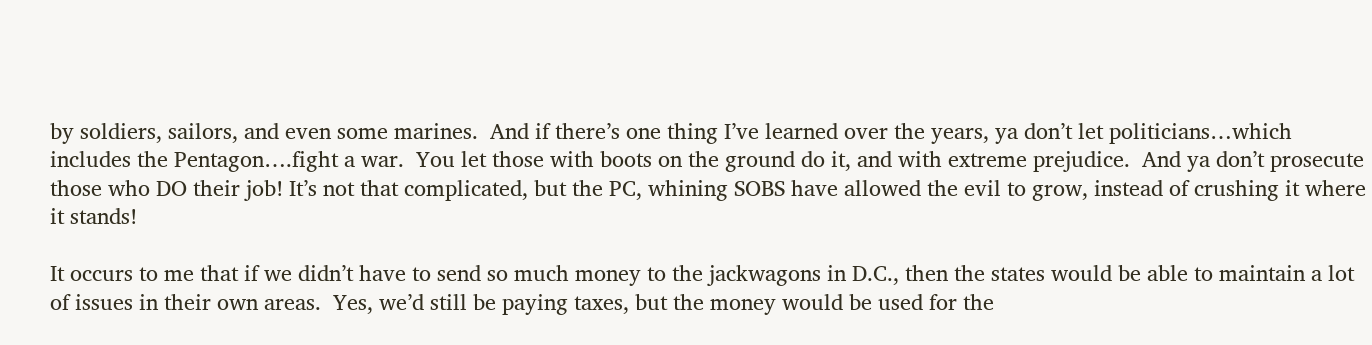by soldiers, sailors, and even some marines.  And if there’s one thing I’ve learned over the years, ya don’t let politicians…which includes the Pentagon….fight a war.  You let those with boots on the ground do it, and with extreme prejudice.  And ya don’t prosecute those who DO their job! It’s not that complicated, but the PC, whining SOBS have allowed the evil to grow, instead of crushing it where it stands!

It occurs to me that if we didn’t have to send so much money to the jackwagons in D.C., then the states would be able to maintain a lot of issues in their own areas.  Yes, we’d still be paying taxes, but the money would be used for the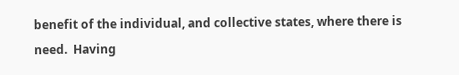benefit of the individual, and collective states, where there is need.  Having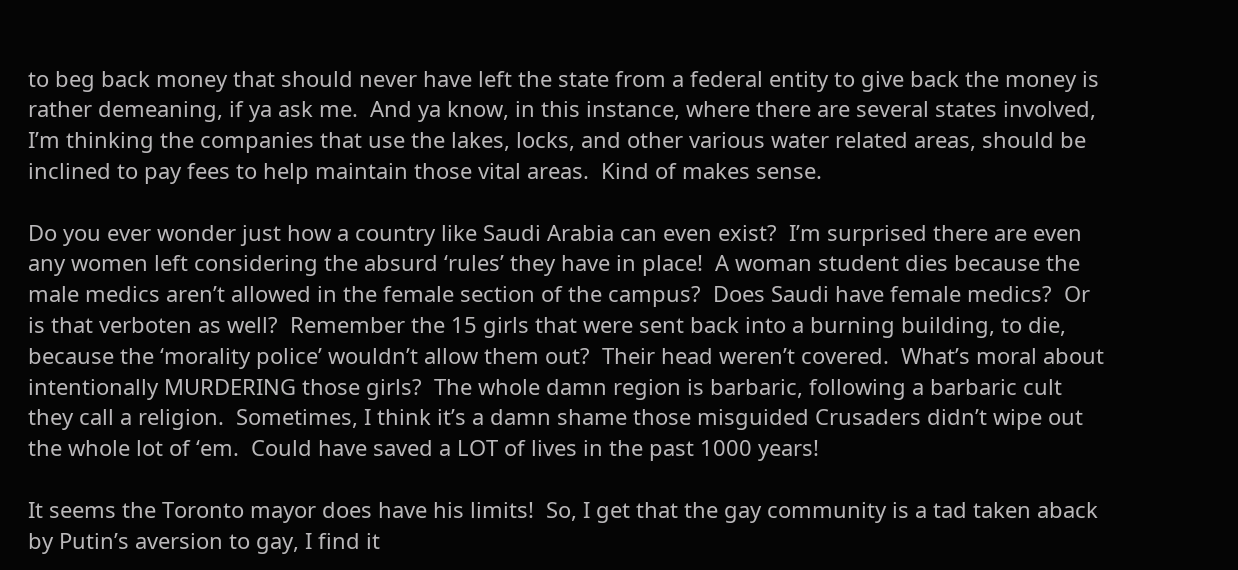to beg back money that should never have left the state from a federal entity to give back the money is rather demeaning, if ya ask me.  And ya know, in this instance, where there are several states involved, I’m thinking the companies that use the lakes, locks, and other various water related areas, should be inclined to pay fees to help maintain those vital areas.  Kind of makes sense.

Do you ever wonder just how a country like Saudi Arabia can even exist?  I’m surprised there are even any women left considering the absurd ‘rules’ they have in place!  A woman student dies because the male medics aren’t allowed in the female section of the campus?  Does Saudi have female medics?  Or is that verboten as well?  Remember the 15 girls that were sent back into a burning building, to die, because the ‘morality police’ wouldn’t allow them out?  Their head weren’t covered.  What’s moral about intentionally MURDERING those girls?  The whole damn region is barbaric, following a barbaric cult they call a religion.  Sometimes, I think it’s a damn shame those misguided Crusaders didn’t wipe out the whole lot of ‘em.  Could have saved a LOT of lives in the past 1000 years!

It seems the Toronto mayor does have his limits!  So, I get that the gay community is a tad taken aback by Putin’s aversion to gay, I find it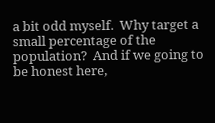a bit odd myself.  Why target a small percentage of the population?  And if we going to be honest here,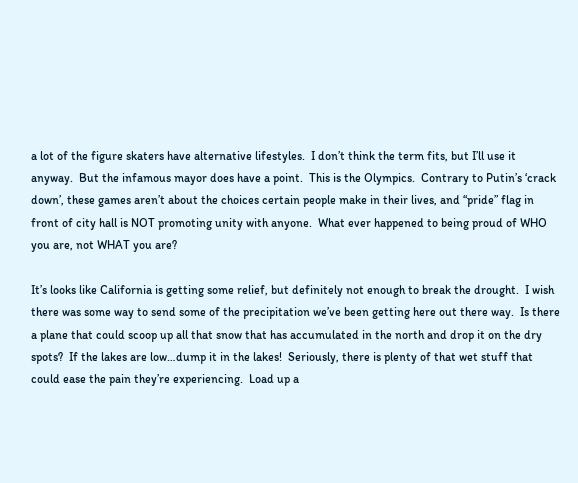a lot of the figure skaters have alternative lifestyles.  I don’t think the term fits, but I’ll use it anyway.  But the infamous mayor does have a point.  This is the Olympics.  Contrary to Putin’s ‘crack down’, these games aren’t about the choices certain people make in their lives, and “pride” flag in front of city hall is NOT promoting unity with anyone.  What ever happened to being proud of WHO you are, not WHAT you are?

It’s looks like California is getting some relief, but definitely not enough to break the drought.  I wish there was some way to send some of the precipitation we’ve been getting here out there way.  Is there a plane that could scoop up all that snow that has accumulated in the north and drop it on the dry spots?  If the lakes are low…dump it in the lakes!  Seriously, there is plenty of that wet stuff that could ease the pain they’re experiencing.  Load up a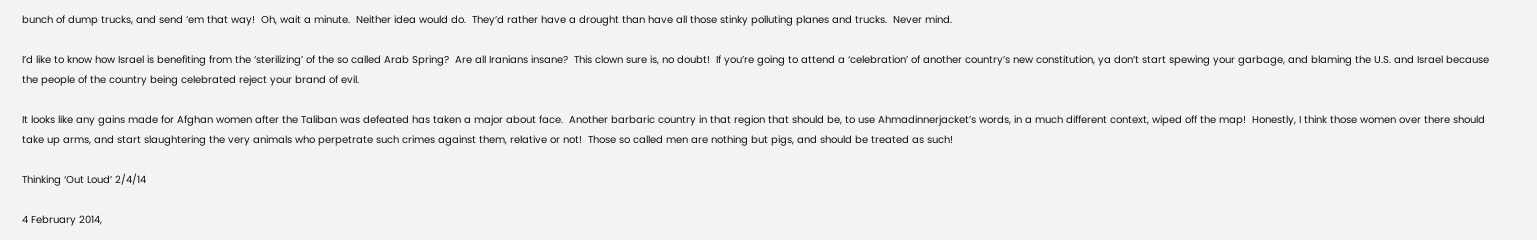bunch of dump trucks, and send ‘em that way!  Oh, wait a minute.  Neither idea would do.  They’d rather have a drought than have all those stinky polluting planes and trucks.  Never mind.

I’d like to know how Israel is benefiting from the ‘sterilizing’ of the so called Arab Spring?  Are all Iranians insane?  This clown sure is, no doubt!  If you’re going to attend a ‘celebration’ of another country’s new constitution, ya don’t start spewing your garbage, and blaming the U.S. and Israel because the people of the country being celebrated reject your brand of evil.

It looks like any gains made for Afghan women after the Taliban was defeated has taken a major about face.  Another barbaric country in that region that should be, to use Ahmadinnerjacket’s words, in a much different context, wiped off the map!  Honestly, I think those women over there should take up arms, and start slaughtering the very animals who perpetrate such crimes against them, relative or not!  Those so called men are nothing but pigs, and should be treated as such!

Thinking ‘Out Loud’ 2/4/14

4 February 2014,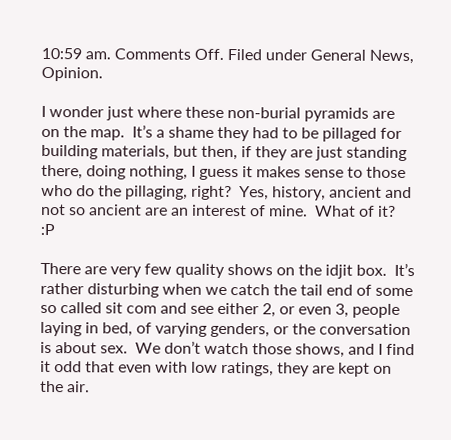10:59 am. Comments Off. Filed under General News, Opinion.

I wonder just where these non-burial pyramids are on the map.  It’s a shame they had to be pillaged for building materials, but then, if they are just standing there, doing nothing, I guess it makes sense to those who do the pillaging, right?  Yes, history, ancient and not so ancient are an interest of mine.  What of it?  :P

There are very few quality shows on the idjit box.  It’s rather disturbing when we catch the tail end of some so called sit com and see either 2, or even 3, people laying in bed, of varying genders, or the conversation is about sex.  We don’t watch those shows, and I find it odd that even with low ratings, they are kept on the air.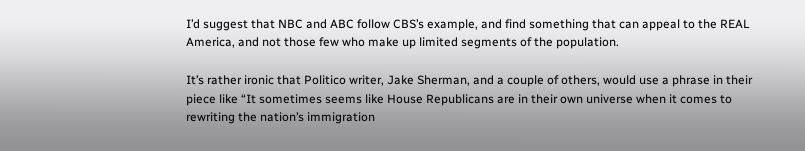I’d suggest that NBC and ABC follow CBS’s example, and find something that can appeal to the REAL America, and not those few who make up limited segments of the population.

It’s rather ironic that Politico writer, Jake Sherman, and a couple of others, would use a phrase in their piece like “It sometimes seems like House Republicans are in their own universe when it comes to rewriting the nation’s immigration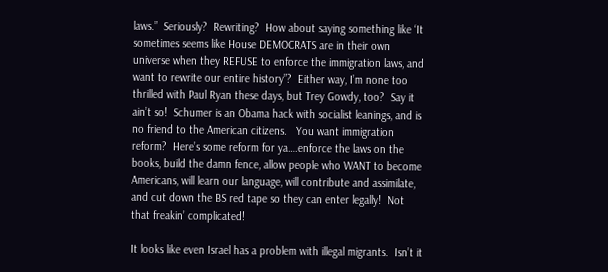laws.”  Seriously?  Rewriting?  How about saying something like ‘It sometimes seems like House DEMOCRATS are in their own universe when they REFUSE to enforce the immigration laws, and want to rewrite our entire history”?  Either way, I’m none too thrilled with Paul Ryan these days, but Trey Gowdy, too?  Say it ain’t so!  Schumer is an Obama hack with socialist leanings, and is no friend to the American citizens.   You want immigration reform?  Here’s some reform for ya….enforce the laws on the books, build the damn fence, allow people who WANT to become Americans, will learn our language, will contribute and assimilate, and cut down the BS red tape so they can enter legally!  Not that freakin’ complicated!

It looks like even Israel has a problem with illegal migrants.  Isn’t it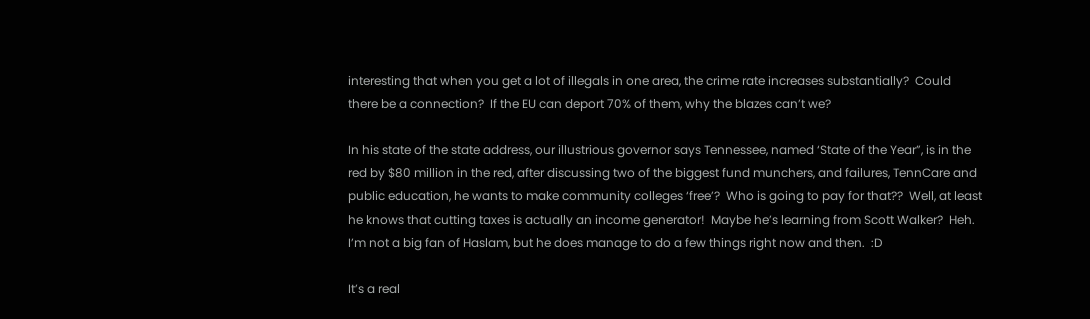interesting that when you get a lot of illegals in one area, the crime rate increases substantially?  Could there be a connection?  If the EU can deport 70% of them, why the blazes can’t we?

In his state of the state address, our illustrious governor says Tennessee, named ‘State of the Year”, is in the red by $80 million in the red, after discussing two of the biggest fund munchers, and failures, TennCare and public education, he wants to make community colleges ‘free’?  Who is going to pay for that??  Well, at least he knows that cutting taxes is actually an income generator!  Maybe he’s learning from Scott Walker?  Heh.  I’m not a big fan of Haslam, but he does manage to do a few things right now and then.  :D

It’s a real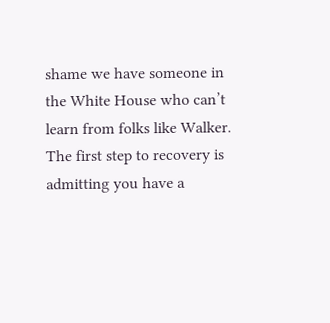shame we have someone in the White House who can’t learn from folks like Walker.  The first step to recovery is admitting you have a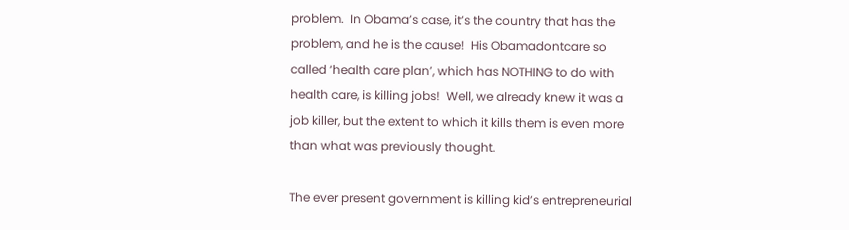problem.  In Obama’s case, it’s the country that has the problem, and he is the cause!  His Obamadontcare so called ‘health care plan’, which has NOTHING to do with health care, is killing jobs!  Well, we already knew it was a job killer, but the extent to which it kills them is even more than what was previously thought.

The ever present government is killing kid’s entrepreneurial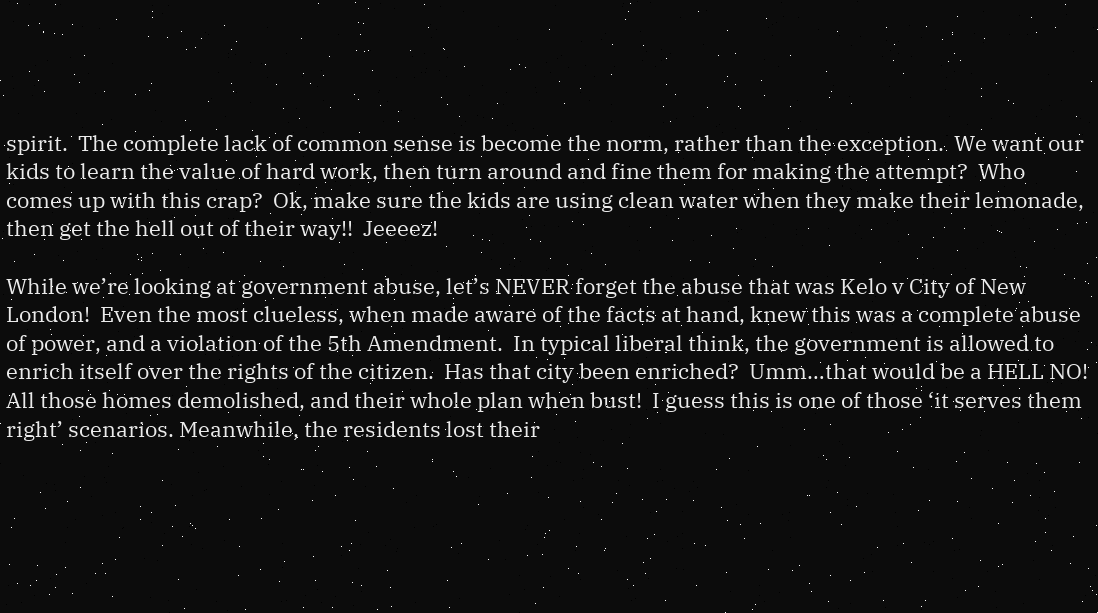spirit.  The complete lack of common sense is become the norm, rather than the exception.  We want our kids to learn the value of hard work, then turn around and fine them for making the attempt?  Who comes up with this crap?  Ok, make sure the kids are using clean water when they make their lemonade, then get the hell out of their way!!  Jeeeez!

While we’re looking at government abuse, let’s NEVER forget the abuse that was Kelo v City of New London!  Even the most clueless, when made aware of the facts at hand, knew this was a complete abuse of power, and a violation of the 5th Amendment.  In typical liberal think, the government is allowed to enrich itself over the rights of the citizen.  Has that city been enriched?  Umm…that would be a HELL NO!  All those homes demolished, and their whole plan when bust!  I guess this is one of those ‘it serves them right’ scenarios. Meanwhile, the residents lost their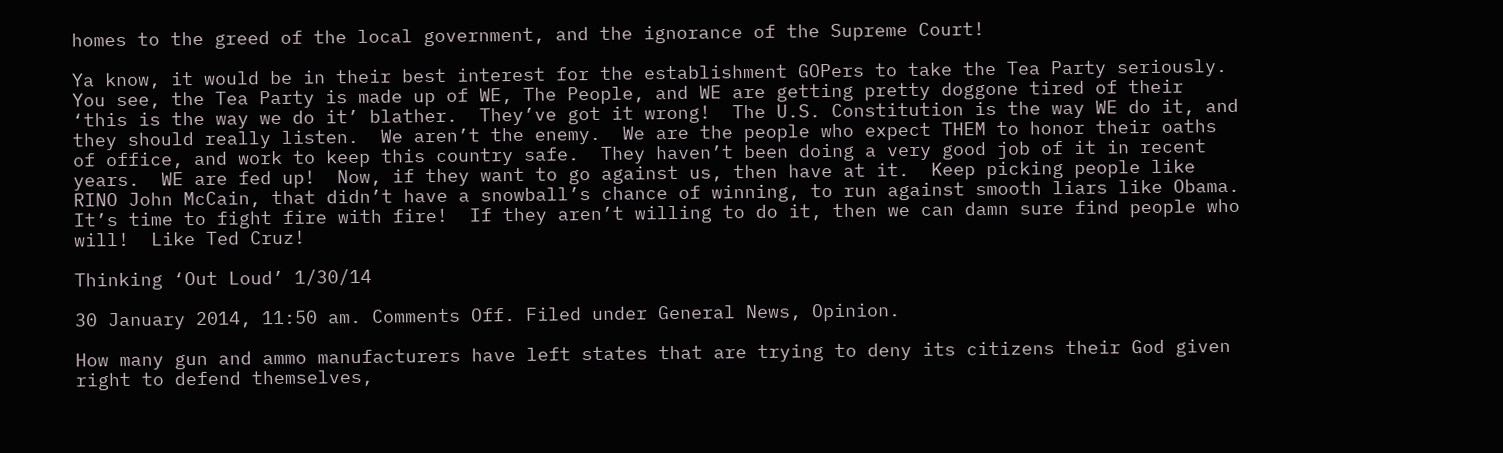homes to the greed of the local government, and the ignorance of the Supreme Court!

Ya know, it would be in their best interest for the establishment GOPers to take the Tea Party seriously.  You see, the Tea Party is made up of WE, The People, and WE are getting pretty doggone tired of their ‘this is the way we do it’ blather.  They’ve got it wrong!  The U.S. Constitution is the way WE do it, and they should really listen.  We aren’t the enemy.  We are the people who expect THEM to honor their oaths of office, and work to keep this country safe.  They haven’t been doing a very good job of it in recent years.  WE are fed up!  Now, if they want to go against us, then have at it.  Keep picking people like RINO John McCain, that didn’t have a snowball’s chance of winning, to run against smooth liars like Obama.  It’s time to fight fire with fire!  If they aren’t willing to do it, then we can damn sure find people who will!  Like Ted Cruz!

Thinking ‘Out Loud’ 1/30/14

30 January 2014, 11:50 am. Comments Off. Filed under General News, Opinion.

How many gun and ammo manufacturers have left states that are trying to deny its citizens their God given right to defend themselves,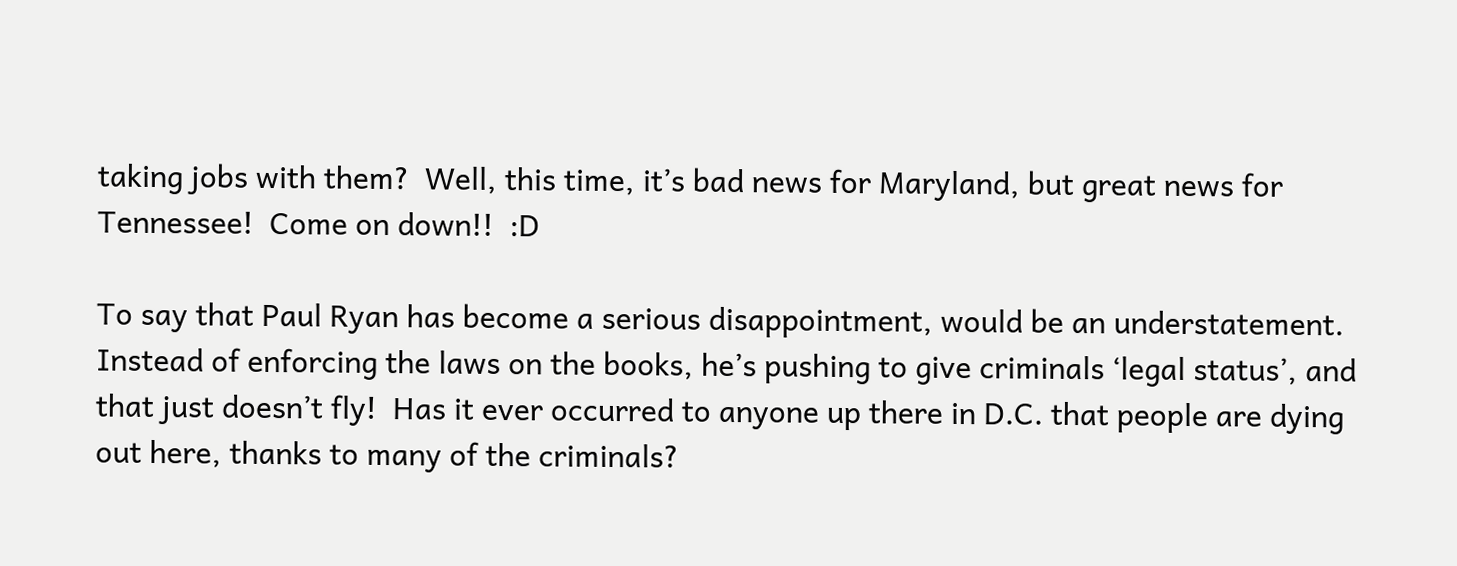taking jobs with them?  Well, this time, it’s bad news for Maryland, but great news for Tennessee!  Come on down!!  :D

To say that Paul Ryan has become a serious disappointment, would be an understatement.  Instead of enforcing the laws on the books, he’s pushing to give criminals ‘legal status’, and that just doesn’t fly!  Has it ever occurred to anyone up there in D.C. that people are dying out here, thanks to many of the criminals?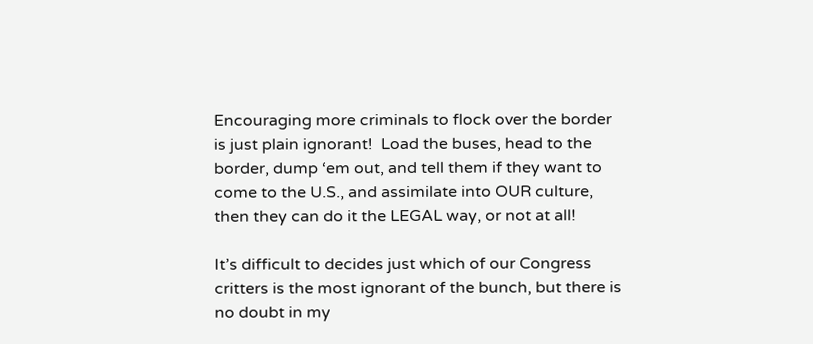Encouraging more criminals to flock over the border is just plain ignorant!  Load the buses, head to the border, dump ‘em out, and tell them if they want to come to the U.S., and assimilate into OUR culture, then they can do it the LEGAL way, or not at all!

It’s difficult to decides just which of our Congress critters is the most ignorant of the bunch, but there is no doubt in my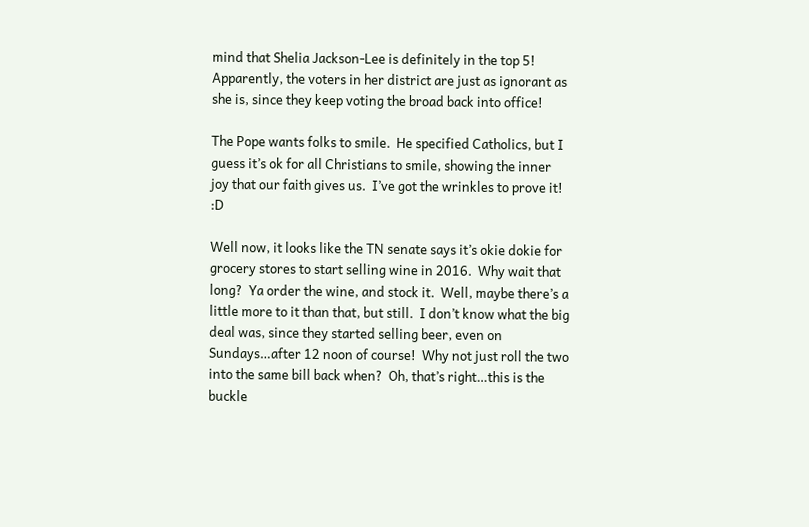mind that Shelia Jackson-Lee is definitely in the top 5!  Apparently, the voters in her district are just as ignorant as she is, since they keep voting the broad back into office!

The Pope wants folks to smile.  He specified Catholics, but I guess it’s ok for all Christians to smile, showing the inner joy that our faith gives us.  I’ve got the wrinkles to prove it!  :D

Well now, it looks like the TN senate says it’s okie dokie for grocery stores to start selling wine in 2016.  Why wait that long?  Ya order the wine, and stock it.  Well, maybe there’s a little more to it than that, but still.  I don’t know what the big deal was, since they started selling beer, even on Sundays…after 12 noon of course!  Why not just roll the two into the same bill back when?  Oh, that’s right…this is the buckle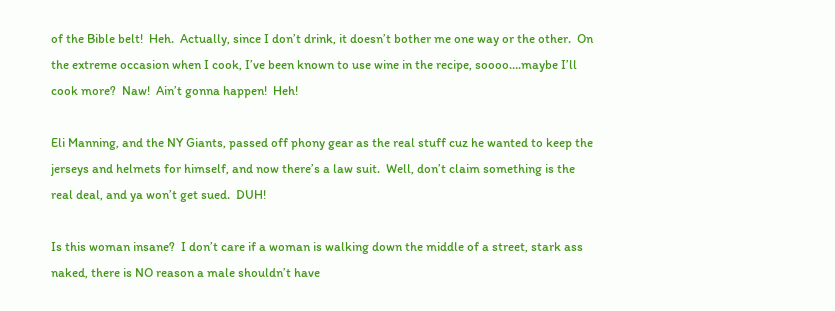of the Bible belt!  Heh.  Actually, since I don’t drink, it doesn’t bother me one way or the other.  On the extreme occasion when I cook, I’ve been known to use wine in the recipe, soooo….maybe I’ll cook more?  Naw!  Ain’t gonna happen!  Heh!

Eli Manning, and the NY Giants, passed off phony gear as the real stuff cuz he wanted to keep the jerseys and helmets for himself, and now there’s a law suit.  Well, don’t claim something is the real deal, and ya won’t get sued.  DUH!

Is this woman insane?  I don’t care if a woman is walking down the middle of a street, stark ass naked, there is NO reason a male shouldn’t have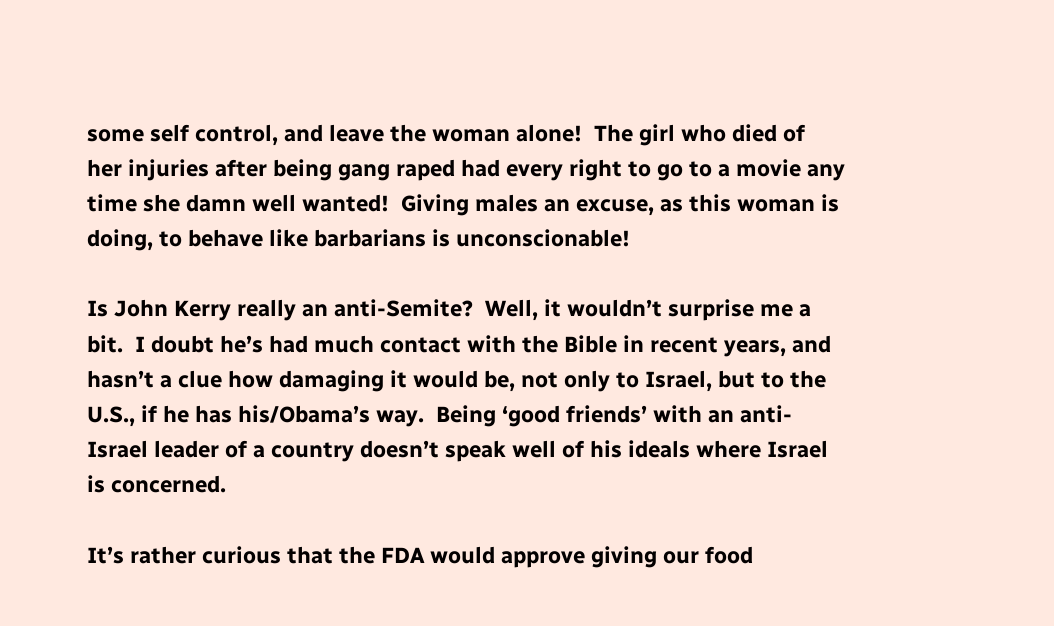some self control, and leave the woman alone!  The girl who died of her injuries after being gang raped had every right to go to a movie any time she damn well wanted!  Giving males an excuse, as this woman is doing, to behave like barbarians is unconscionable!

Is John Kerry really an anti-Semite?  Well, it wouldn’t surprise me a bit.  I doubt he’s had much contact with the Bible in recent years, and hasn’t a clue how damaging it would be, not only to Israel, but to the U.S., if he has his/Obama’s way.  Being ‘good friends’ with an anti-Israel leader of a country doesn’t speak well of his ideals where Israel is concerned.

It’s rather curious that the FDA would approve giving our food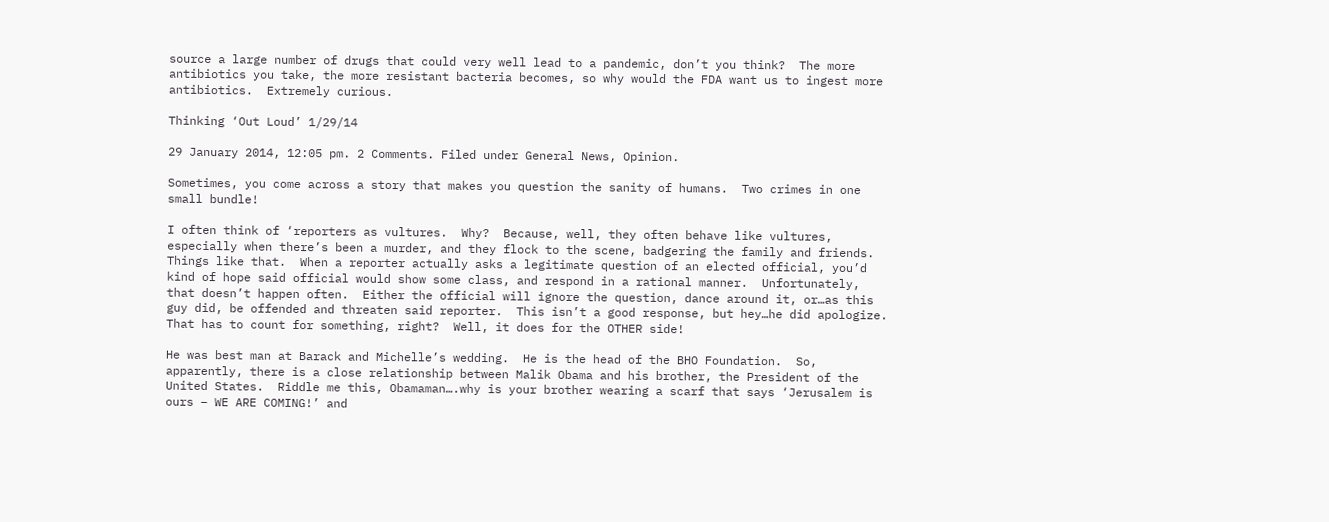source a large number of drugs that could very well lead to a pandemic, don’t you think?  The more antibiotics you take, the more resistant bacteria becomes, so why would the FDA want us to ingest more antibiotics.  Extremely curious.

Thinking ‘Out Loud’ 1/29/14

29 January 2014, 12:05 pm. 2 Comments. Filed under General News, Opinion.

Sometimes, you come across a story that makes you question the sanity of humans.  Two crimes in one small bundle!

I often think of ‘reporters as vultures.  Why?  Because, well, they often behave like vultures, especially when there’s been a murder, and they flock to the scene, badgering the family and friends.  Things like that.  When a reporter actually asks a legitimate question of an elected official, you’d kind of hope said official would show some class, and respond in a rational manner.  Unfortunately, that doesn’t happen often.  Either the official will ignore the question, dance around it, or…as this guy did, be offended and threaten said reporter.  This isn’t a good response, but hey…he did apologize.  That has to count for something, right?  Well, it does for the OTHER side!

He was best man at Barack and Michelle’s wedding.  He is the head of the BHO Foundation.  So, apparently, there is a close relationship between Malik Obama and his brother, the President of the United States.  Riddle me this, Obamaman….why is your brother wearing a scarf that says ‘Jerusalem is ours – WE ARE COMING!’ and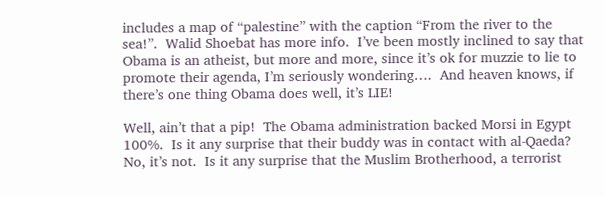includes a map of “palestine” with the caption “From the river to the sea!”.  Walid Shoebat has more info.  I’ve been mostly inclined to say that Obama is an atheist, but more and more, since it’s ok for muzzie to lie to promote their agenda, I’m seriously wondering….  And heaven knows, if there’s one thing Obama does well, it’s LIE!

Well, ain’t that a pip!  The Obama administration backed Morsi in Egypt 100%.  Is it any surprise that their buddy was in contact with al-Qaeda?  No, it’s not.  Is it any surprise that the Muslim Brotherhood, a terrorist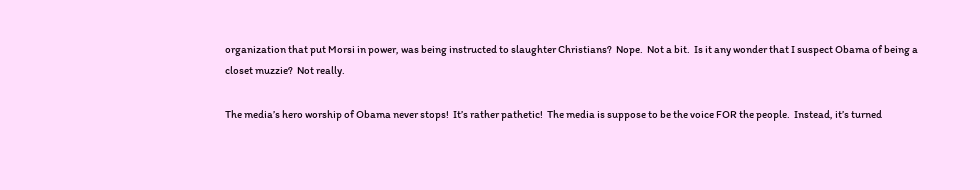organization that put Morsi in power, was being instructed to slaughter Christians?  Nope.  Not a bit.  Is it any wonder that I suspect Obama of being a closet muzzie?  Not really.

The media’s hero worship of Obama never stops!  It’s rather pathetic!  The media is suppose to be the voice FOR the people.  Instead, it’s turned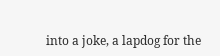into a joke, a lapdog for the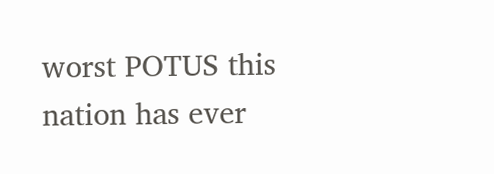worst POTUS this nation has ever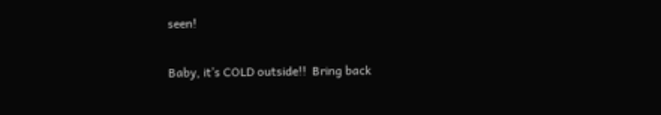seen!

Baby, it’s COLD outside!!  Bring back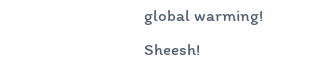global warming!  Sheesh!